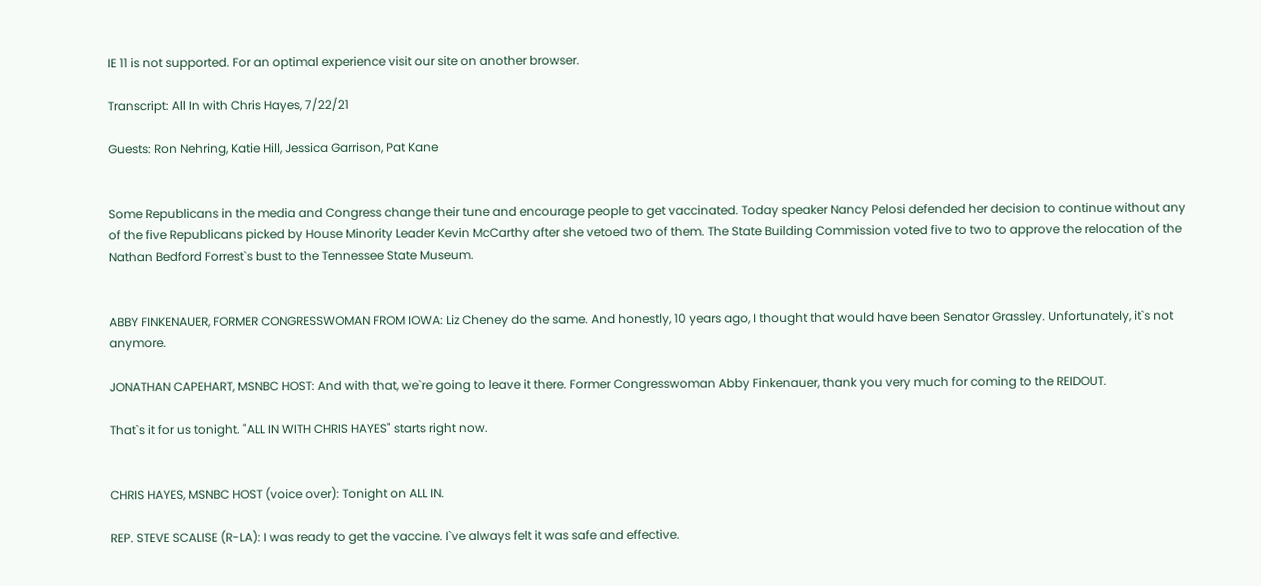IE 11 is not supported. For an optimal experience visit our site on another browser.

Transcript: All In with Chris Hayes, 7/22/21

Guests: Ron Nehring, Katie Hill, Jessica Garrison, Pat Kane


Some Republicans in the media and Congress change their tune and encourage people to get vaccinated. Today speaker Nancy Pelosi defended her decision to continue without any of the five Republicans picked by House Minority Leader Kevin McCarthy after she vetoed two of them. The State Building Commission voted five to two to approve the relocation of the Nathan Bedford Forrest`s bust to the Tennessee State Museum.


ABBY FINKENAUER, FORMER CONGRESSWOMAN FROM IOWA: Liz Cheney do the same. And honestly, 10 years ago, I thought that would have been Senator Grassley. Unfortunately, it`s not anymore.

JONATHAN CAPEHART, MSNBC HOST: And with that, we`re going to leave it there. Former Congresswoman Abby Finkenauer, thank you very much for coming to the REIDOUT.

That`s it for us tonight. "ALL IN WITH CHRIS HAYES" starts right now.


CHRIS HAYES, MSNBC HOST (voice over): Tonight on ALL IN.

REP. STEVE SCALISE (R-LA): I was ready to get the vaccine. I`ve always felt it was safe and effective.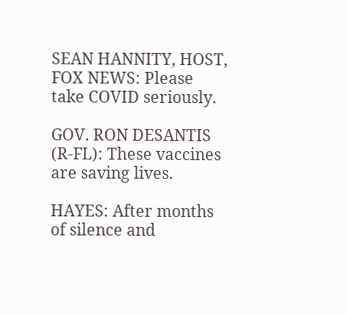SEAN HANNITY, HOST, FOX NEWS: Please take COVID seriously.

GOV. RON DESANTIS (R-FL): These vaccines are saving lives.

HAYES: After months of silence and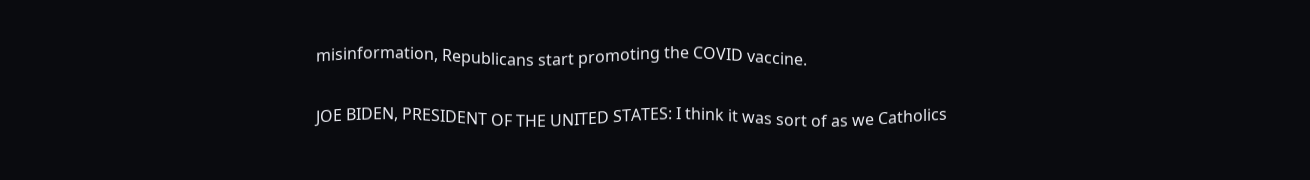misinformation, Republicans start promoting the COVID vaccine.

JOE BIDEN, PRESIDENT OF THE UNITED STATES: I think it was sort of as we Catholics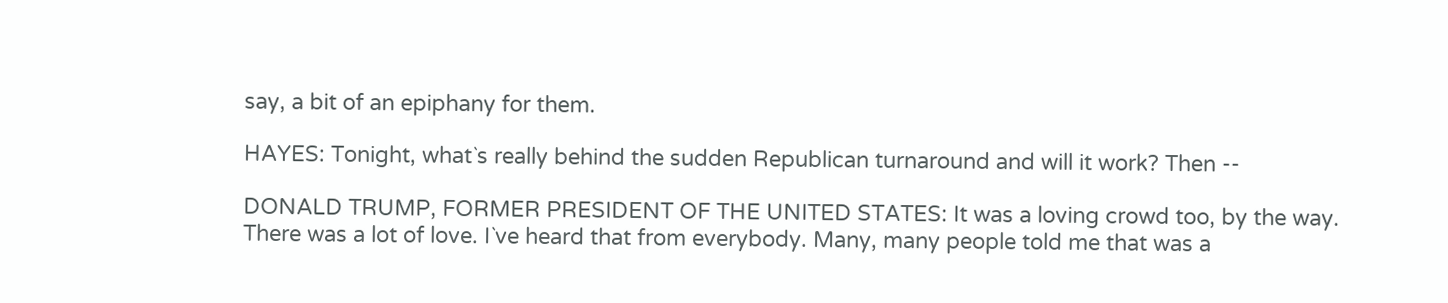say, a bit of an epiphany for them.

HAYES: Tonight, what`s really behind the sudden Republican turnaround and will it work? Then --

DONALD TRUMP, FORMER PRESIDENT OF THE UNITED STATES: It was a loving crowd too, by the way. There was a lot of love. I`ve heard that from everybody. Many, many people told me that was a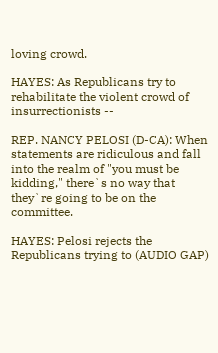loving crowd.

HAYES: As Republicans try to rehabilitate the violent crowd of insurrectionists --

REP. NANCY PELOSI (D-CA): When statements are ridiculous and fall into the realm of "you must be kidding," there`s no way that they`re going to be on the committee.

HAYES: Pelosi rejects the Republicans trying to (AUDIO GAP)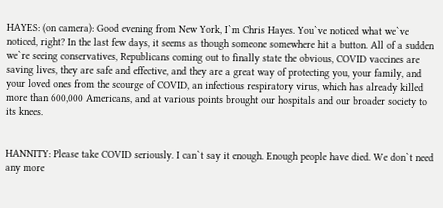HAYES: (on camera): Good evening from New York, I`m Chris Hayes. You`ve noticed what we`ve noticed, right? In the last few days, it seems as though someone somewhere hit a button. All of a sudden we`re seeing conservatives, Republicans coming out to finally state the obvious, COVID vaccines are saving lives, they are safe and effective, and they are a great way of protecting you, your family, and your loved ones from the scourge of COVID, an infectious respiratory virus, which has already killed more than 600,000 Americans, and at various points brought our hospitals and our broader society to its knees.


HANNITY: Please take COVID seriously. I can`t say it enough. Enough people have died. We don`t need any more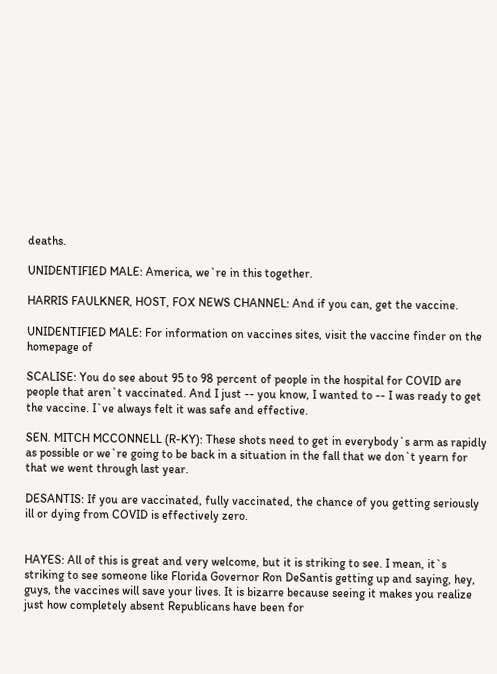deaths.

UNIDENTIFIED MALE: America, we`re in this together.

HARRIS FAULKNER, HOST, FOX NEWS CHANNEL: And if you can, get the vaccine.

UNIDENTIFIED MALE: For information on vaccines sites, visit the vaccine finder on the homepage of

SCALISE: You do see about 95 to 98 percent of people in the hospital for COVID are people that aren`t vaccinated. And I just -- you know, I wanted to -- I was ready to get the vaccine. I`ve always felt it was safe and effective.

SEN. MITCH MCCONNELL (R-KY): These shots need to get in everybody`s arm as rapidly as possible or we`re going to be back in a situation in the fall that we don`t yearn for that we went through last year.

DESANTIS: If you are vaccinated, fully vaccinated, the chance of you getting seriously ill or dying from COVID is effectively zero.


HAYES: All of this is great and very welcome, but it is striking to see. I mean, it`s striking to see someone like Florida Governor Ron DeSantis getting up and saying, hey, guys, the vaccines will save your lives. It is bizarre because seeing it makes you realize just how completely absent Republicans have been for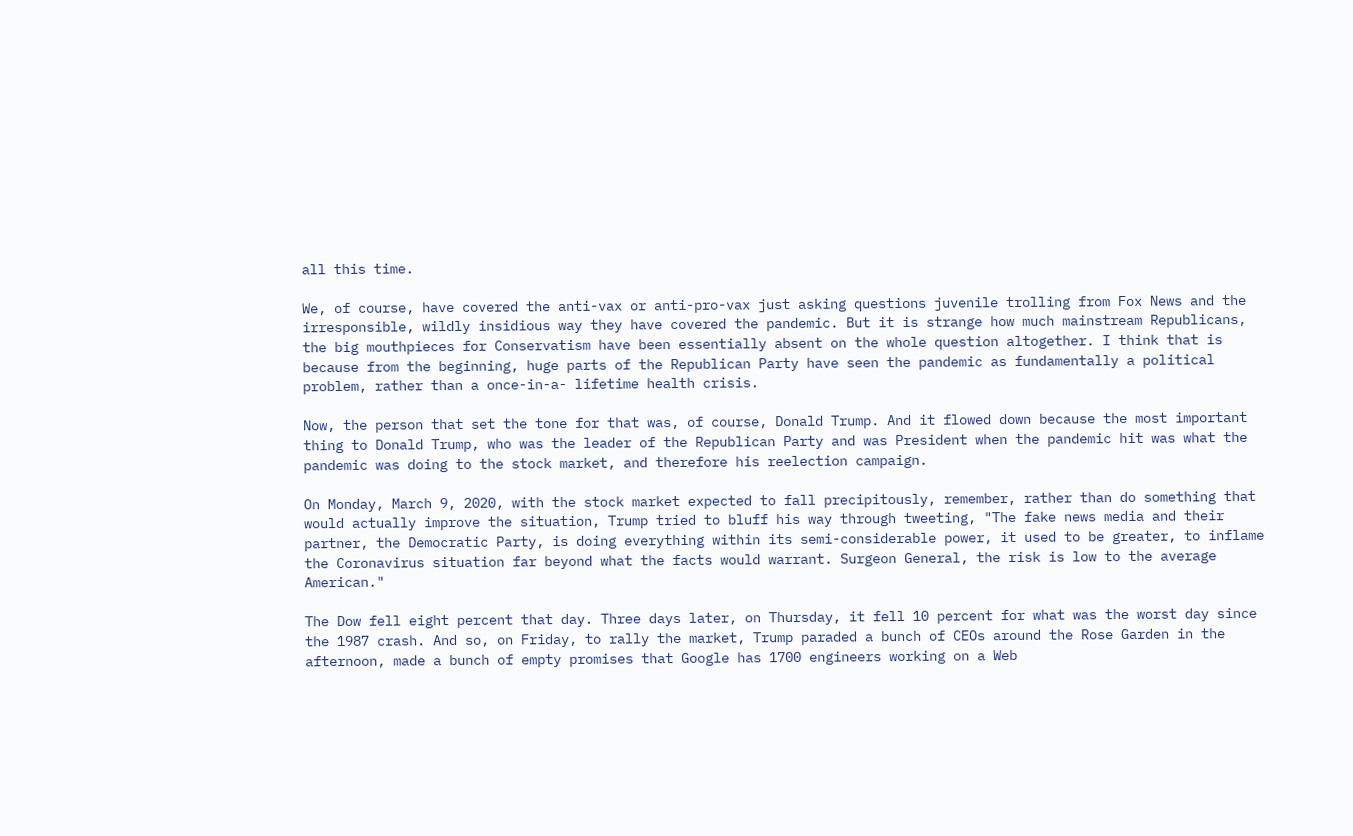all this time.

We, of course, have covered the anti-vax or anti-pro-vax just asking questions juvenile trolling from Fox News and the irresponsible, wildly insidious way they have covered the pandemic. But it is strange how much mainstream Republicans, the big mouthpieces for Conservatism have been essentially absent on the whole question altogether. I think that is because from the beginning, huge parts of the Republican Party have seen the pandemic as fundamentally a political problem, rather than a once-in-a- lifetime health crisis.

Now, the person that set the tone for that was, of course, Donald Trump. And it flowed down because the most important thing to Donald Trump, who was the leader of the Republican Party and was President when the pandemic hit was what the pandemic was doing to the stock market, and therefore his reelection campaign.

On Monday, March 9, 2020, with the stock market expected to fall precipitously, remember, rather than do something that would actually improve the situation, Trump tried to bluff his way through tweeting, "The fake news media and their partner, the Democratic Party, is doing everything within its semi-considerable power, it used to be greater, to inflame the Coronavirus situation far beyond what the facts would warrant. Surgeon General, the risk is low to the average American."

The Dow fell eight percent that day. Three days later, on Thursday, it fell 10 percent for what was the worst day since the 1987 crash. And so, on Friday, to rally the market, Trump paraded a bunch of CEOs around the Rose Garden in the afternoon, made a bunch of empty promises that Google has 1700 engineers working on a Web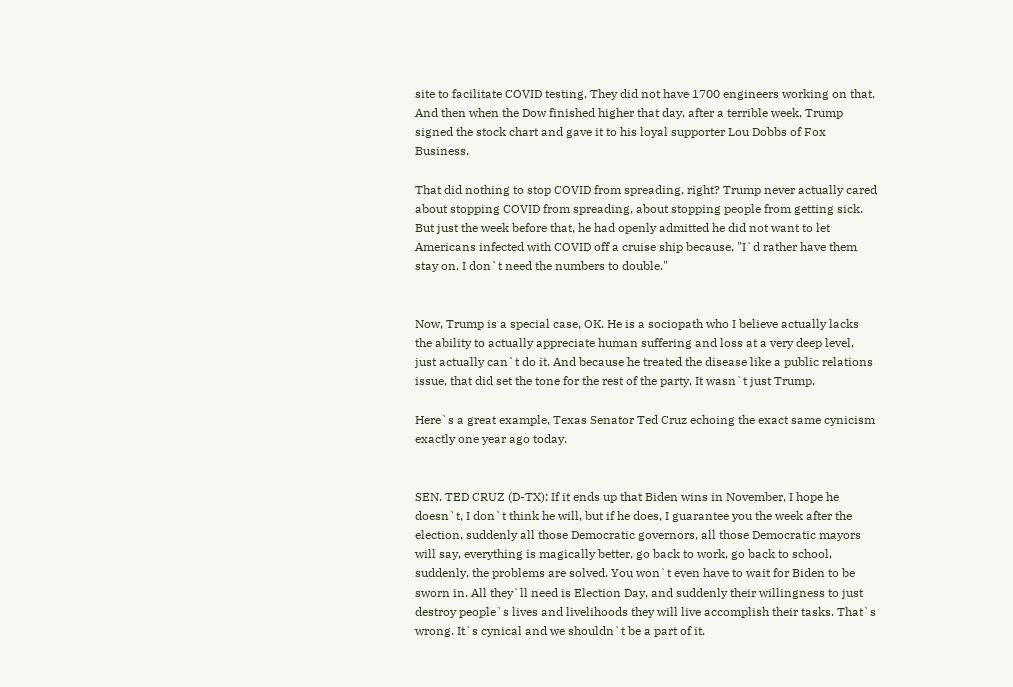site to facilitate COVID testing. They did not have 1700 engineers working on that. And then when the Dow finished higher that day, after a terrible week, Trump signed the stock chart and gave it to his loyal supporter Lou Dobbs of Fox Business.

That did nothing to stop COVID from spreading, right? Trump never actually cared about stopping COVID from spreading, about stopping people from getting sick. But just the week before that, he had openly admitted he did not want to let Americans infected with COVID off a cruise ship because, "I`d rather have them stay on. I don`t need the numbers to double."


Now, Trump is a special case, OK. He is a sociopath who I believe actually lacks the ability to actually appreciate human suffering and loss at a very deep level, just actually can`t do it. And because he treated the disease like a public relations issue, that did set the tone for the rest of the party. It wasn`t just Trump.

Here`s a great example, Texas Senator Ted Cruz echoing the exact same cynicism exactly one year ago today.


SEN. TED CRUZ (D-TX): If it ends up that Biden wins in November, I hope he doesn`t, I don`t think he will, but if he does, I guarantee you the week after the election, suddenly all those Democratic governors, all those Democratic mayors will say, everything is magically better, go back to work, go back to school, suddenly, the problems are solved. You won`t even have to wait for Biden to be sworn in. All they`ll need is Election Day, and suddenly their willingness to just destroy people`s lives and livelihoods they will live accomplish their tasks. That`s wrong. It`s cynical and we shouldn`t be a part of it.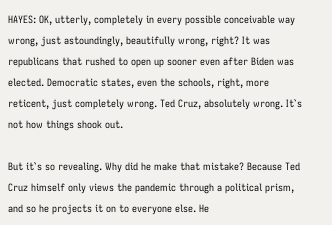HAYES: OK, utterly, completely in every possible conceivable way wrong, just astoundingly, beautifully wrong, right? It was republicans that rushed to open up sooner even after Biden was elected. Democratic states, even the schools, right, more reticent, just completely wrong. Ted Cruz, absolutely wrong. It`s not how things shook out.

But it`s so revealing. Why did he make that mistake? Because Ted Cruz himself only views the pandemic through a political prism, and so he projects it on to everyone else. He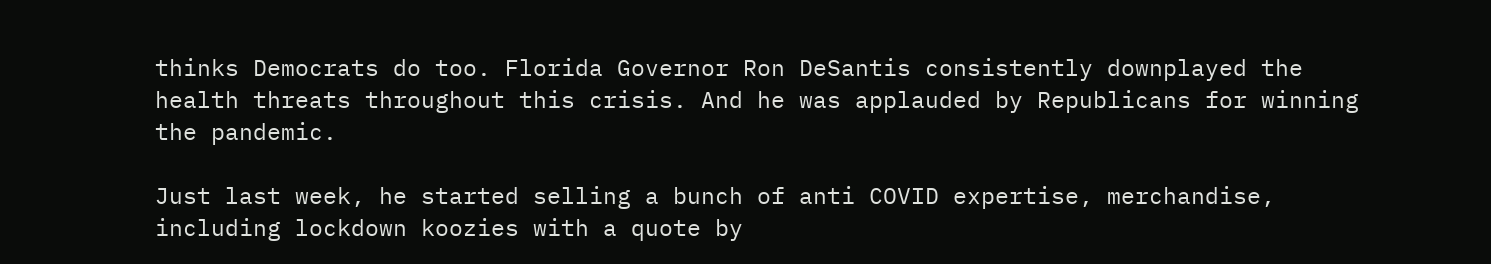thinks Democrats do too. Florida Governor Ron DeSantis consistently downplayed the health threats throughout this crisis. And he was applauded by Republicans for winning the pandemic.

Just last week, he started selling a bunch of anti COVID expertise, merchandise, including lockdown koozies with a quote by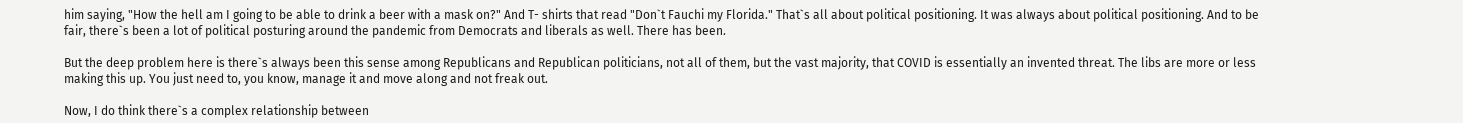him saying, "How the hell am I going to be able to drink a beer with a mask on?" And T- shirts that read "Don`t Fauchi my Florida." That`s all about political positioning. It was always about political positioning. And to be fair, there`s been a lot of political posturing around the pandemic from Democrats and liberals as well. There has been.

But the deep problem here is there`s always been this sense among Republicans and Republican politicians, not all of them, but the vast majority, that COVID is essentially an invented threat. The libs are more or less making this up. You just need to, you know, manage it and move along and not freak out.

Now, I do think there`s a complex relationship between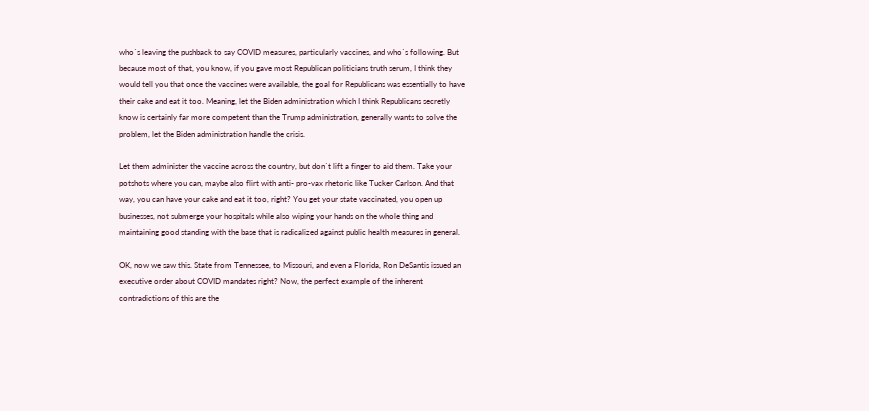who`s leaving the pushback to say COVID measures, particularly vaccines, and who`s following. But because most of that, you know, if you gave most Republican politicians truth serum, I think they would tell you that once the vaccines were available, the goal for Republicans was essentially to have their cake and eat it too. Meaning, let the Biden administration which I think Republicans secretly know is certainly far more competent than the Trump administration, generally wants to solve the problem, let the Biden administration handle the crisis.

Let them administer the vaccine across the country, but don`t lift a finger to aid them. Take your potshots where you can, maybe also flirt with anti- pro-vax rhetoric like Tucker Carlson. And that way, you can have your cake and eat it too, right? You get your state vaccinated, you open up businesses, not submerge your hospitals while also wiping your hands on the whole thing and maintaining good standing with the base that is radicalized against public health measures in general.

OK, now we saw this. State from Tennessee, to Missouri, and even a Florida, Ron DeSantis issued an executive order about COVID mandates right? Now, the perfect example of the inherent contradictions of this are the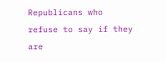Republicans who refuse to say if they are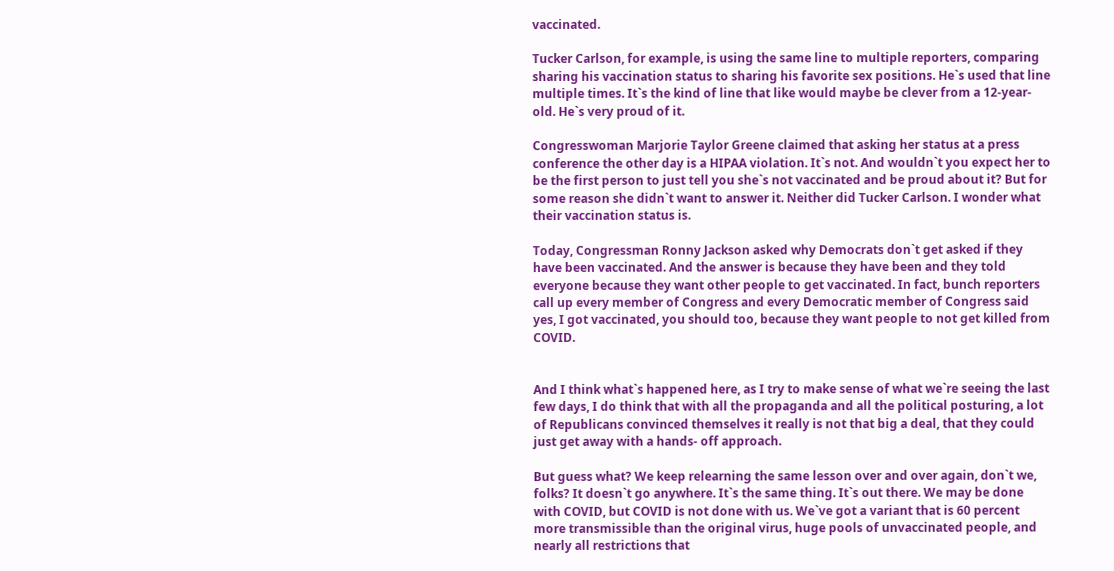vaccinated.

Tucker Carlson, for example, is using the same line to multiple reporters, comparing sharing his vaccination status to sharing his favorite sex positions. He`s used that line multiple times. It`s the kind of line that like would maybe be clever from a 12-year-old. He`s very proud of it.

Congresswoman Marjorie Taylor Greene claimed that asking her status at a press conference the other day is a HIPAA violation. It`s not. And wouldn`t you expect her to be the first person to just tell you she`s not vaccinated and be proud about it? But for some reason she didn`t want to answer it. Neither did Tucker Carlson. I wonder what their vaccination status is.

Today, Congressman Ronny Jackson asked why Democrats don`t get asked if they have been vaccinated. And the answer is because they have been and they told everyone because they want other people to get vaccinated. In fact, bunch reporters call up every member of Congress and every Democratic member of Congress said yes, I got vaccinated, you should too, because they want people to not get killed from COVID.


And I think what`s happened here, as I try to make sense of what we`re seeing the last few days, I do think that with all the propaganda and all the political posturing, a lot of Republicans convinced themselves it really is not that big a deal, that they could just get away with a hands- off approach.

But guess what? We keep relearning the same lesson over and over again, don`t we, folks? It doesn`t go anywhere. It`s the same thing. It`s out there. We may be done with COVID, but COVID is not done with us. We`ve got a variant that is 60 percent more transmissible than the original virus, huge pools of unvaccinated people, and nearly all restrictions that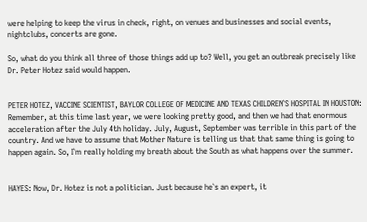were helping to keep the virus in check, right, on venues and businesses and social events, nightclubs, concerts are gone.

So, what do you think all three of those things add up to? Well, you get an outbreak precisely like Dr. Peter Hotez said would happen.


PETER HOTEZ, VACCINE SCIENTIST, BAYLOR COLLEGE OF MEDICINE AND TEXAS CHILDREN`S HOSPITAL IN HOUSTON: Remember, at this time last year, we were looking pretty good, and then we had that enormous acceleration after the July 4th holiday. July, August, September was terrible in this part of the country. And we have to assume that Mother Nature is telling us that that same thing is going to happen again. So, I`m really holding my breath about the South as what happens over the summer.


HAYES: Now, Dr. Hotez is not a politician. Just because he`s an expert, it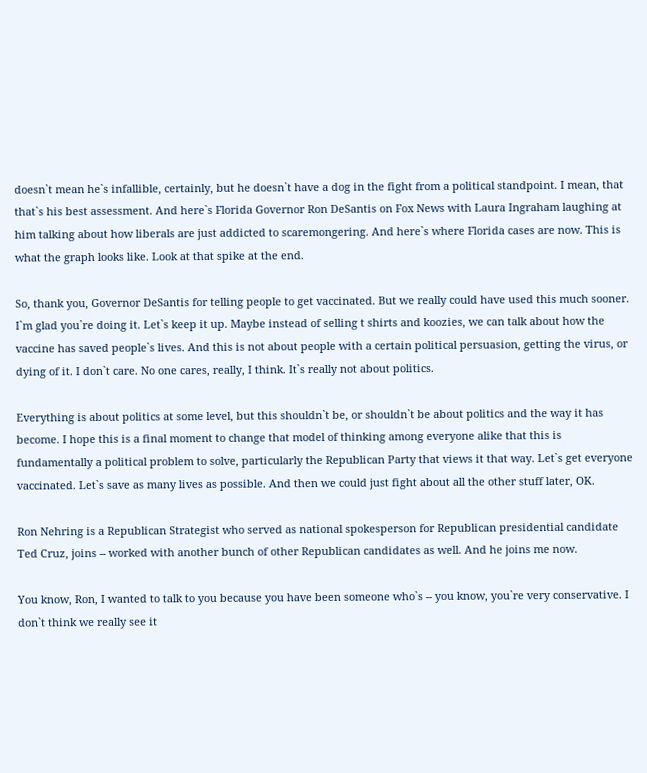doesn`t mean he`s infallible, certainly, but he doesn`t have a dog in the fight from a political standpoint. I mean, that that`s his best assessment. And here`s Florida Governor Ron DeSantis on Fox News with Laura Ingraham laughing at him talking about how liberals are just addicted to scaremongering. And here`s where Florida cases are now. This is what the graph looks like. Look at that spike at the end.

So, thank you, Governor DeSantis for telling people to get vaccinated. But we really could have used this much sooner. I`m glad you`re doing it. Let`s keep it up. Maybe instead of selling t shirts and koozies, we can talk about how the vaccine has saved people`s lives. And this is not about people with a certain political persuasion, getting the virus, or dying of it. I don`t care. No one cares, really, I think. It`s really not about politics.

Everything is about politics at some level, but this shouldn`t be, or shouldn`t be about politics and the way it has become. I hope this is a final moment to change that model of thinking among everyone alike that this is fundamentally a political problem to solve, particularly the Republican Party that views it that way. Let`s get everyone vaccinated. Let`s save as many lives as possible. And then we could just fight about all the other stuff later, OK.

Ron Nehring is a Republican Strategist who served as national spokesperson for Republican presidential candidate Ted Cruz, joins -- worked with another bunch of other Republican candidates as well. And he joins me now.

You know, Ron, I wanted to talk to you because you have been someone who`s -- you know, you`re very conservative. I don`t think we really see it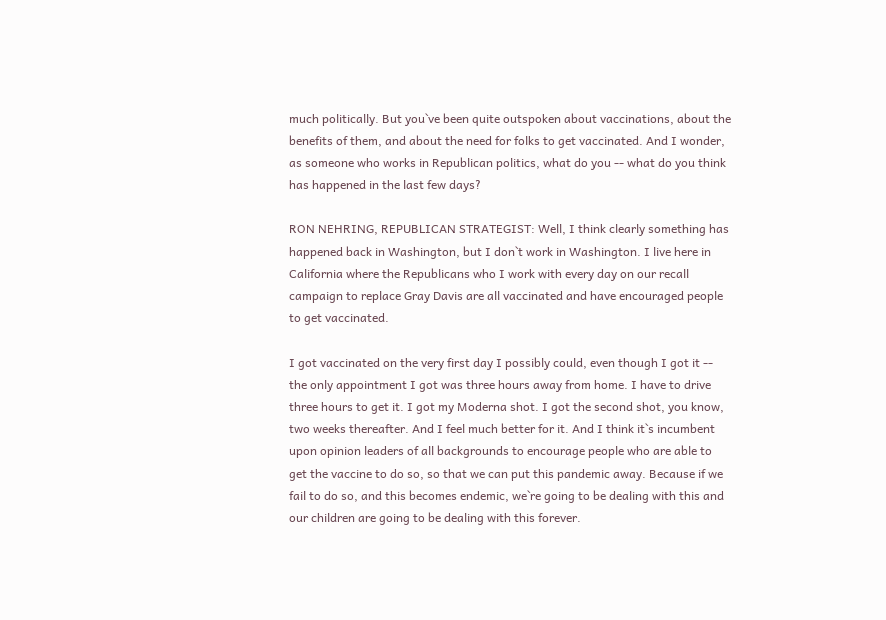much politically. But you`ve been quite outspoken about vaccinations, about the benefits of them, and about the need for folks to get vaccinated. And I wonder, as someone who works in Republican politics, what do you -- what do you think has happened in the last few days?

RON NEHRING, REPUBLICAN STRATEGIST: Well, I think clearly something has happened back in Washington, but I don`t work in Washington. I live here in California where the Republicans who I work with every day on our recall campaign to replace Gray Davis are all vaccinated and have encouraged people to get vaccinated.

I got vaccinated on the very first day I possibly could, even though I got it -- the only appointment I got was three hours away from home. I have to drive three hours to get it. I got my Moderna shot. I got the second shot, you know, two weeks thereafter. And I feel much better for it. And I think it`s incumbent upon opinion leaders of all backgrounds to encourage people who are able to get the vaccine to do so, so that we can put this pandemic away. Because if we fail to do so, and this becomes endemic, we`re going to be dealing with this and our children are going to be dealing with this forever.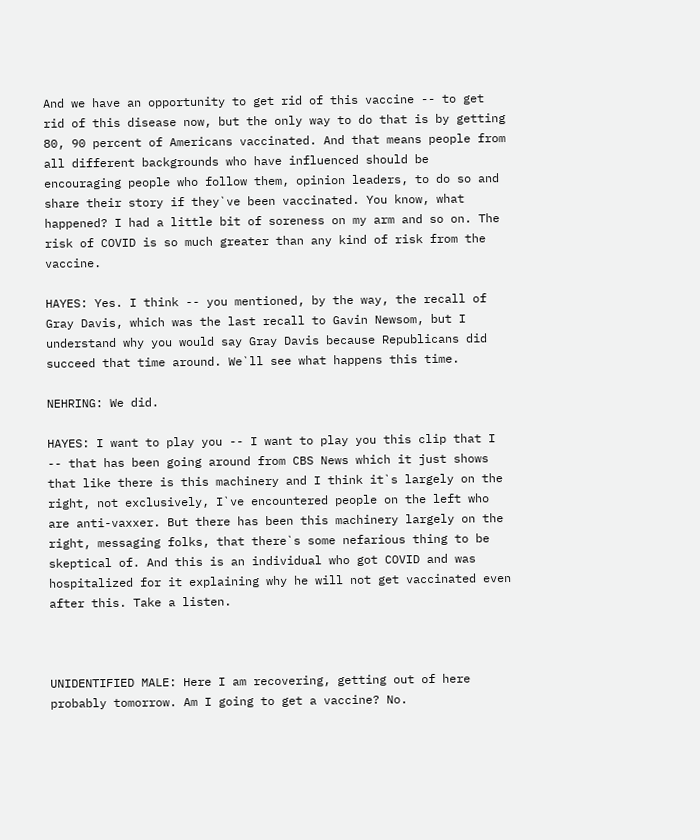And we have an opportunity to get rid of this vaccine -- to get rid of this disease now, but the only way to do that is by getting 80, 90 percent of Americans vaccinated. And that means people from all different backgrounds who have influenced should be encouraging people who follow them, opinion leaders, to do so and share their story if they`ve been vaccinated. You know, what happened? I had a little bit of soreness on my arm and so on. The risk of COVID is so much greater than any kind of risk from the vaccine.

HAYES: Yes. I think -- you mentioned, by the way, the recall of Gray Davis, which was the last recall to Gavin Newsom, but I understand why you would say Gray Davis because Republicans did succeed that time around. We`ll see what happens this time.

NEHRING: We did.

HAYES: I want to play you -- I want to play you this clip that I -- that has been going around from CBS News which it just shows that like there is this machinery and I think it`s largely on the right, not exclusively, I`ve encountered people on the left who are anti-vaxxer. But there has been this machinery largely on the right, messaging folks, that there`s some nefarious thing to be skeptical of. And this is an individual who got COVID and was hospitalized for it explaining why he will not get vaccinated even after this. Take a listen.



UNIDENTIFIED MALE: Here I am recovering, getting out of here probably tomorrow. Am I going to get a vaccine? No.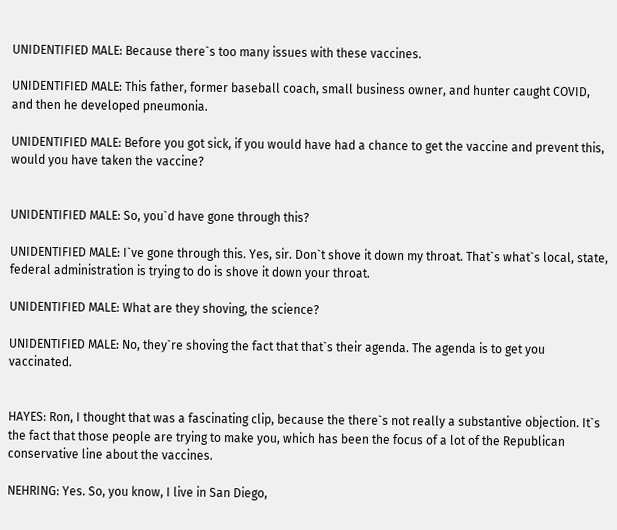UNIDENTIFIED MALE: Because there`s too many issues with these vaccines.

UNIDENTIFIED MALE: This father, former baseball coach, small business owner, and hunter caught COVID, and then he developed pneumonia.

UNIDENTIFIED MALE: Before you got sick, if you would have had a chance to get the vaccine and prevent this, would you have taken the vaccine?


UNIDENTIFIED MALE: So, you`d have gone through this?

UNIDENTIFIED MALE: I`ve gone through this. Yes, sir. Don`t shove it down my throat. That`s what`s local, state, federal administration is trying to do is shove it down your throat.

UNIDENTIFIED MALE: What are they shoving, the science?

UNIDENTIFIED MALE: No, they`re shoving the fact that that`s their agenda. The agenda is to get you vaccinated.


HAYES: Ron, I thought that was a fascinating clip, because the there`s not really a substantive objection. It`s the fact that those people are trying to make you, which has been the focus of a lot of the Republican conservative line about the vaccines.

NEHRING: Yes. So, you know, I live in San Diego,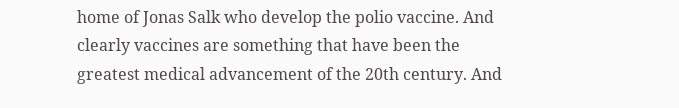home of Jonas Salk who develop the polio vaccine. And clearly vaccines are something that have been the greatest medical advancement of the 20th century. And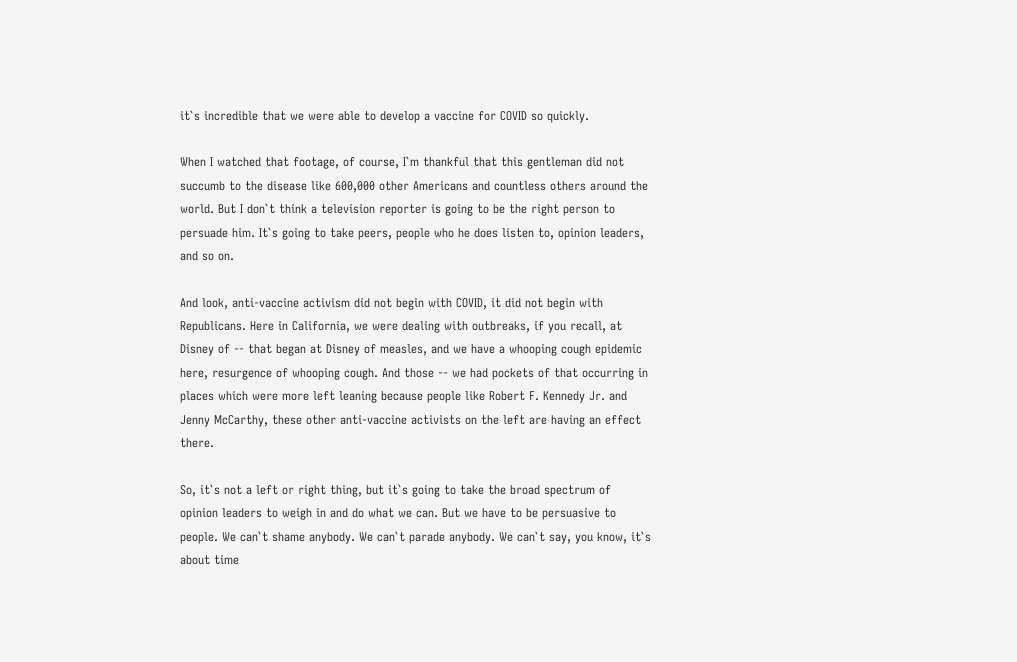it`s incredible that we were able to develop a vaccine for COVID so quickly.

When I watched that footage, of course, I`m thankful that this gentleman did not succumb to the disease like 600,000 other Americans and countless others around the world. But I don`t think a television reporter is going to be the right person to persuade him. It`s going to take peers, people who he does listen to, opinion leaders, and so on.

And look, anti-vaccine activism did not begin with COVID, it did not begin with Republicans. Here in California, we were dealing with outbreaks, if you recall, at Disney of -- that began at Disney of measles, and we have a whooping cough epidemic here, resurgence of whooping cough. And those -- we had pockets of that occurring in places which were more left leaning because people like Robert F. Kennedy Jr. and Jenny McCarthy, these other anti-vaccine activists on the left are having an effect there.

So, it`s not a left or right thing, but it`s going to take the broad spectrum of opinion leaders to weigh in and do what we can. But we have to be persuasive to people. We can`t shame anybody. We can`t parade anybody. We can`t say, you know, it`s about time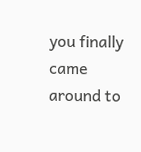you finally came around to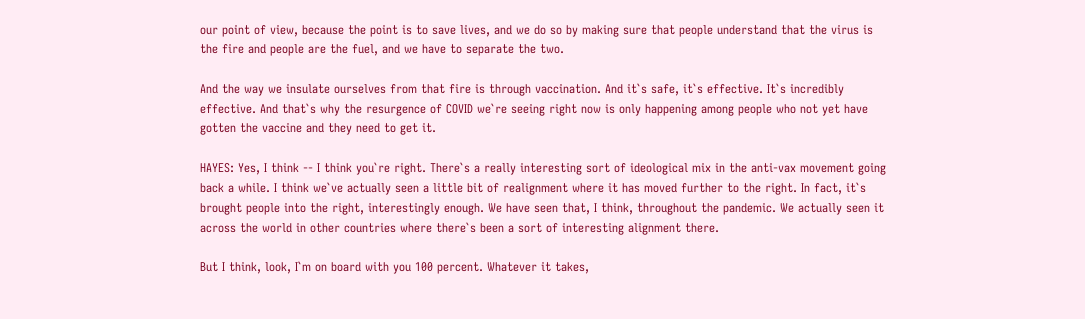our point of view, because the point is to save lives, and we do so by making sure that people understand that the virus is the fire and people are the fuel, and we have to separate the two.

And the way we insulate ourselves from that fire is through vaccination. And it`s safe, it`s effective. It`s incredibly effective. And that`s why the resurgence of COVID we`re seeing right now is only happening among people who not yet have gotten the vaccine and they need to get it.

HAYES: Yes, I think -- I think you`re right. There`s a really interesting sort of ideological mix in the anti-vax movement going back a while. I think we`ve actually seen a little bit of realignment where it has moved further to the right. In fact, it`s brought people into the right, interestingly enough. We have seen that, I think, throughout the pandemic. We actually seen it across the world in other countries where there`s been a sort of interesting alignment there.

But I think, look, I`m on board with you 100 percent. Whatever it takes,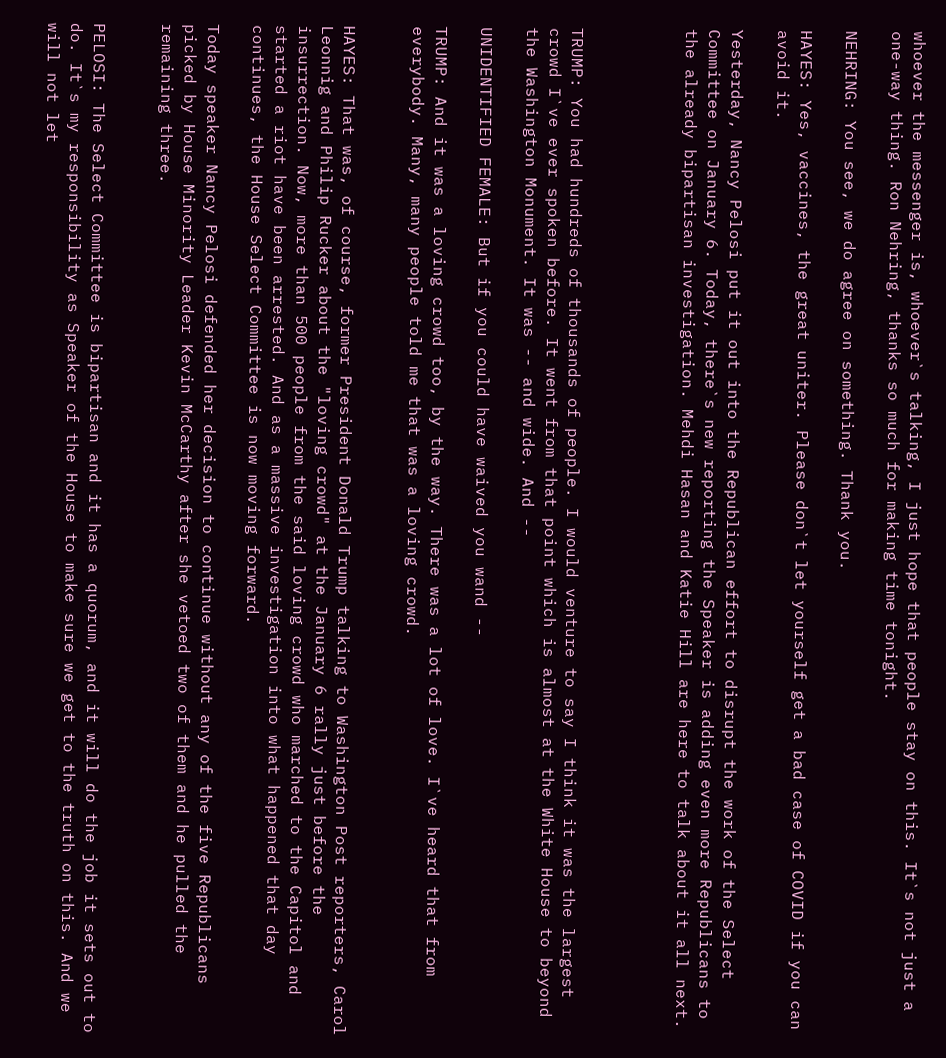whoever the messenger is, whoever`s talking, I just hope that people stay on this. It`s not just a one-way thing. Ron Nehring, thanks so much for making time tonight.

NEHRING: You see, we do agree on something. Thank you.

HAYES: Yes, vaccines, the great uniter. Please don`t let yourself get a bad case of COVID if you can avoid it.

Yesterday, Nancy Pelosi put it out into the Republican effort to disrupt the work of the Select Committee on January 6. Today, there`s new reporting the Speaker is adding even more Republicans to the already bipartisan investigation. Mehdi Hasan and Katie Hill are here to talk about it all next.




TRUMP: You had hundreds of thousands of people. I would venture to say I think it was the largest crowd I`ve ever spoken before. It went from that point which is almost at the White House to beyond the Washington Monument. It was -- and wide. And --

UNIDENTIFIED FEMALE: But if you could have waived you wand --

TRUMP: And it was a loving crowd too, by the way. There was a lot of love. I`ve heard that from everybody. Many, many people told me that was a loving crowd.


HAYES: That was, of course, former President Donald Trump talking to Washington Post reporters, Carol Leonnig and Philip Rucker about the "loving crowd" at the January 6 rally just before the insurrection. Now, more than 500 people from the said loving crowd who marched to the Capitol and started a riot have been arrested. And as a massive investigation into what happened that day continues, the House Select Committee is now moving forward.

Today speaker Nancy Pelosi defended her decision to continue without any of the five Republicans picked by House Minority Leader Kevin McCarthy after she vetoed two of them and he pulled the remaining three.


PELOSI: The Select Committee is bipartisan and it has a quorum, and it will do the job it sets out to do. It`s my responsibility as Speaker of the House to make sure we get to the truth on this. And we will not let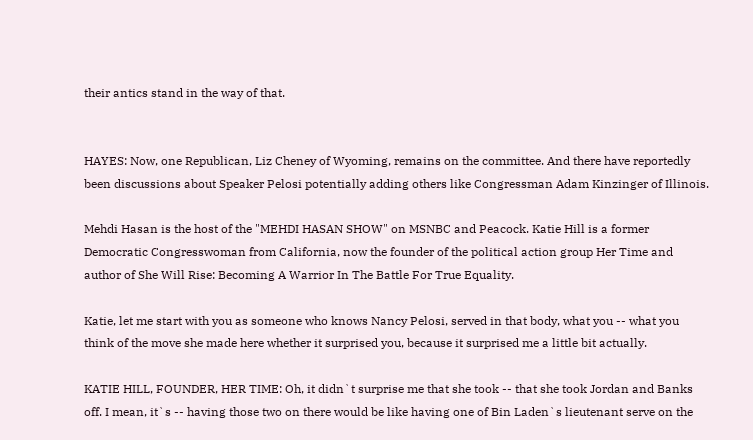their antics stand in the way of that.


HAYES: Now, one Republican, Liz Cheney of Wyoming, remains on the committee. And there have reportedly been discussions about Speaker Pelosi potentially adding others like Congressman Adam Kinzinger of Illinois.

Mehdi Hasan is the host of the "MEHDI HASAN SHOW" on MSNBC and Peacock. Katie Hill is a former Democratic Congresswoman from California, now the founder of the political action group Her Time and author of She Will Rise: Becoming A Warrior In The Battle For True Equality.

Katie, let me start with you as someone who knows Nancy Pelosi, served in that body, what you -- what you think of the move she made here whether it surprised you, because it surprised me a little bit actually.

KATIE HILL, FOUNDER, HER TIME: Oh, it didn`t surprise me that she took -- that she took Jordan and Banks off. I mean, it`s -- having those two on there would be like having one of Bin Laden`s lieutenant serve on the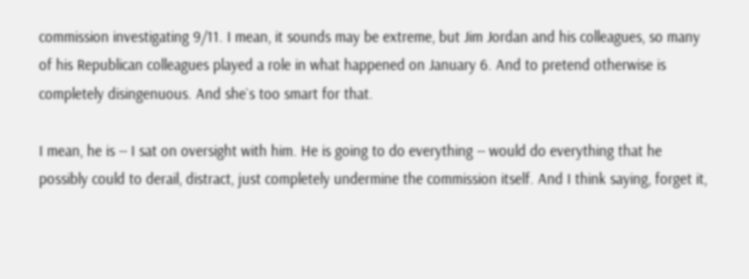commission investigating 9/11. I mean, it sounds may be extreme, but Jim Jordan and his colleagues, so many of his Republican colleagues played a role in what happened on January 6. And to pretend otherwise is completely disingenuous. And she`s too smart for that.

I mean, he is -- I sat on oversight with him. He is going to do everything -- would do everything that he possibly could to derail, distract, just completely undermine the commission itself. And I think saying, forget it,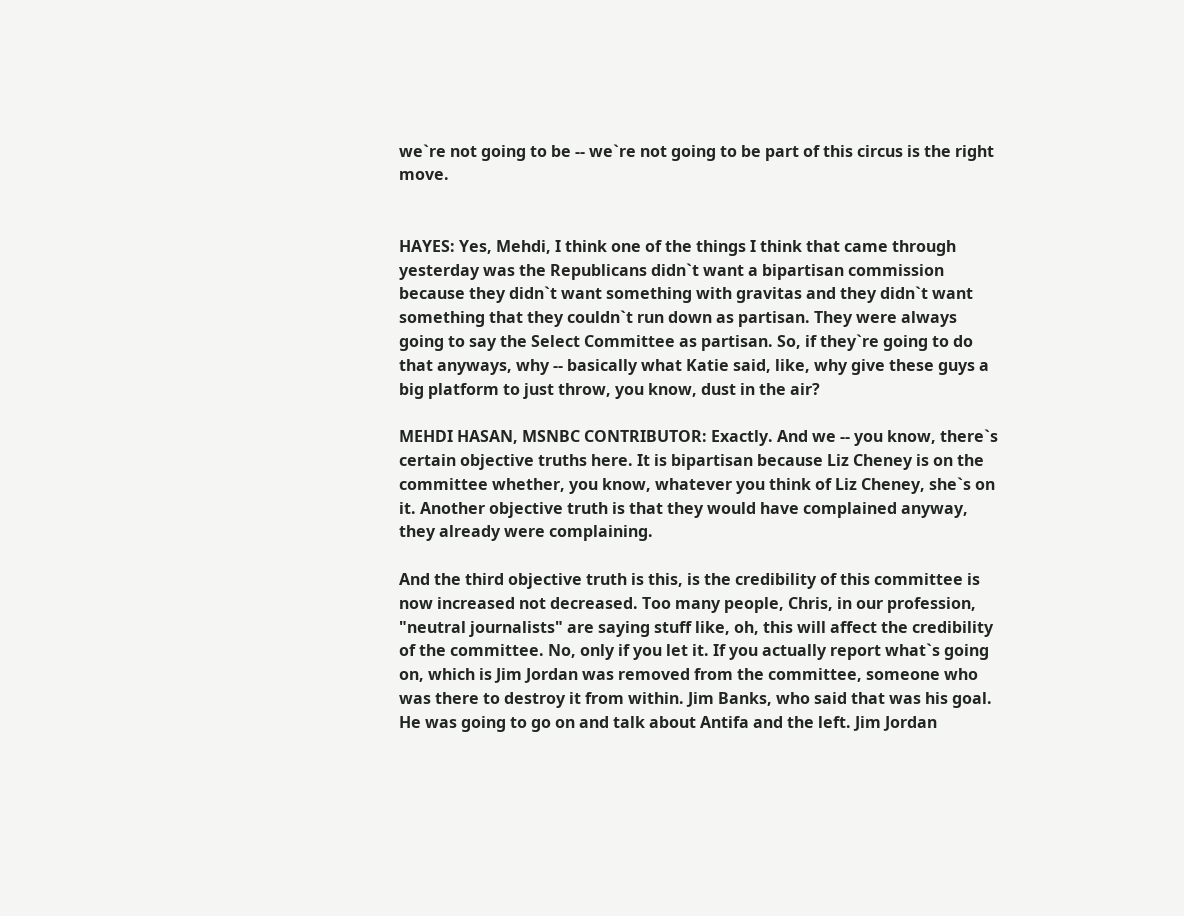we`re not going to be -- we`re not going to be part of this circus is the right move.


HAYES: Yes, Mehdi, I think one of the things I think that came through yesterday was the Republicans didn`t want a bipartisan commission because they didn`t want something with gravitas and they didn`t want something that they couldn`t run down as partisan. They were always going to say the Select Committee as partisan. So, if they`re going to do that anyways, why -- basically what Katie said, like, why give these guys a big platform to just throw, you know, dust in the air?

MEHDI HASAN, MSNBC CONTRIBUTOR: Exactly. And we -- you know, there`s certain objective truths here. It is bipartisan because Liz Cheney is on the committee whether, you know, whatever you think of Liz Cheney, she`s on it. Another objective truth is that they would have complained anyway, they already were complaining.

And the third objective truth is this, is the credibility of this committee is now increased not decreased. Too many people, Chris, in our profession, "neutral journalists" are saying stuff like, oh, this will affect the credibility of the committee. No, only if you let it. If you actually report what`s going on, which is Jim Jordan was removed from the committee, someone who was there to destroy it from within. Jim Banks, who said that was his goal. He was going to go on and talk about Antifa and the left. Jim Jordan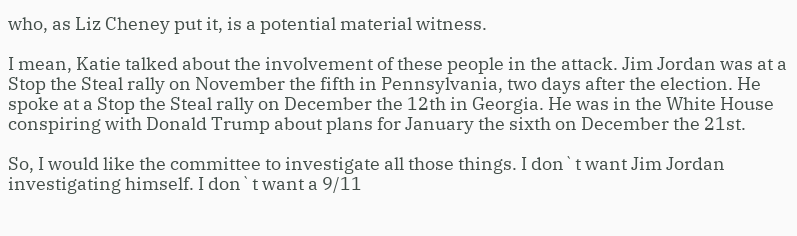who, as Liz Cheney put it, is a potential material witness.

I mean, Katie talked about the involvement of these people in the attack. Jim Jordan was at a Stop the Steal rally on November the fifth in Pennsylvania, two days after the election. He spoke at a Stop the Steal rally on December the 12th in Georgia. He was in the White House conspiring with Donald Trump about plans for January the sixth on December the 21st.

So, I would like the committee to investigate all those things. I don`t want Jim Jordan investigating himself. I don`t want a 9/11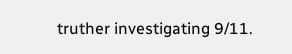truther investigating 9/11.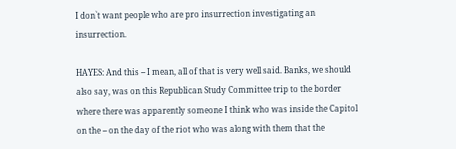I don`t want people who are pro insurrection investigating an insurrection.

HAYES: And this -- I mean, all of that is very well said. Banks, we should also say, was on this Republican Study Committee trip to the border where there was apparently someone I think who was inside the Capitol on the -- on the day of the riot who was along with them that the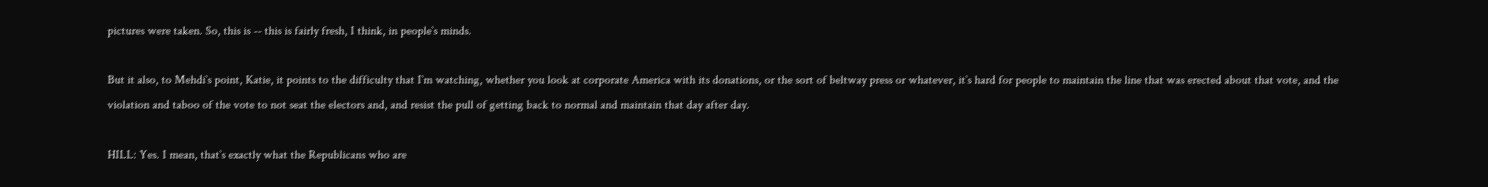pictures were taken. So, this is -- this is fairly fresh, I think, in people`s minds.

But it also, to Mehdi`s point, Katie, it points to the difficulty that I`m watching, whether you look at corporate America with its donations, or the sort of beltway press or whatever, it`s hard for people to maintain the line that was erected about that vote, and the violation and taboo of the vote to not seat the electors and, and resist the pull of getting back to normal and maintain that day after day.

HILL: Yes. I mean, that`s exactly what the Republicans who are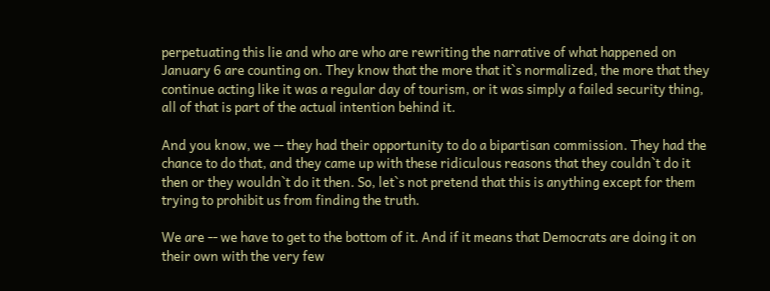perpetuating this lie and who are who are rewriting the narrative of what happened on January 6 are counting on. They know that the more that it`s normalized, the more that they continue acting like it was a regular day of tourism, or it was simply a failed security thing, all of that is part of the actual intention behind it.

And you know, we -- they had their opportunity to do a bipartisan commission. They had the chance to do that, and they came up with these ridiculous reasons that they couldn`t do it then or they wouldn`t do it then. So, let`s not pretend that this is anything except for them trying to prohibit us from finding the truth.

We are -- we have to get to the bottom of it. And if it means that Democrats are doing it on their own with the very few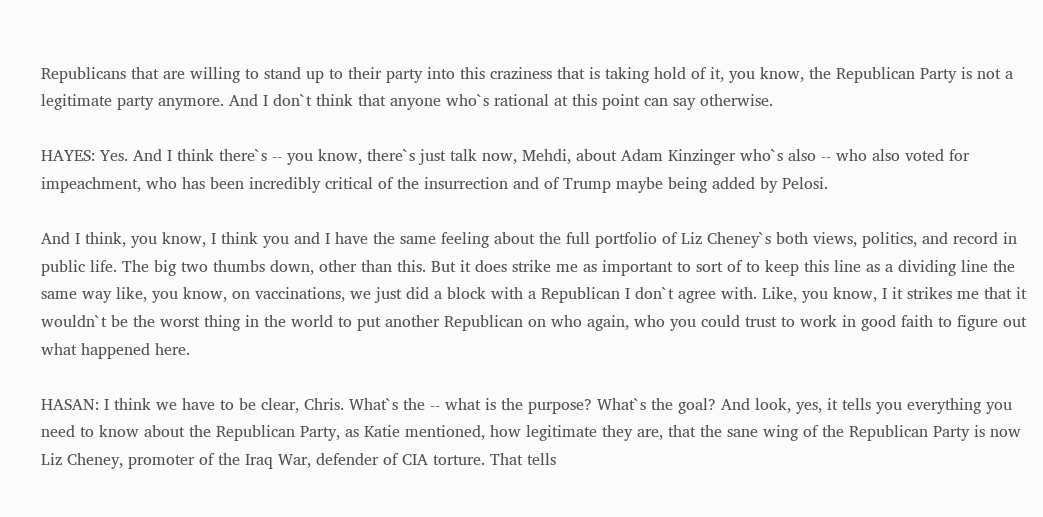Republicans that are willing to stand up to their party into this craziness that is taking hold of it, you know, the Republican Party is not a legitimate party anymore. And I don`t think that anyone who`s rational at this point can say otherwise.

HAYES: Yes. And I think there`s -- you know, there`s just talk now, Mehdi, about Adam Kinzinger who`s also -- who also voted for impeachment, who has been incredibly critical of the insurrection and of Trump maybe being added by Pelosi.

And I think, you know, I think you and I have the same feeling about the full portfolio of Liz Cheney`s both views, politics, and record in public life. The big two thumbs down, other than this. But it does strike me as important to sort of to keep this line as a dividing line the same way like, you know, on vaccinations, we just did a block with a Republican I don`t agree with. Like, you know, I it strikes me that it wouldn`t be the worst thing in the world to put another Republican on who again, who you could trust to work in good faith to figure out what happened here.

HASAN: I think we have to be clear, Chris. What`s the -- what is the purpose? What`s the goal? And look, yes, it tells you everything you need to know about the Republican Party, as Katie mentioned, how legitimate they are, that the sane wing of the Republican Party is now Liz Cheney, promoter of the Iraq War, defender of CIA torture. That tells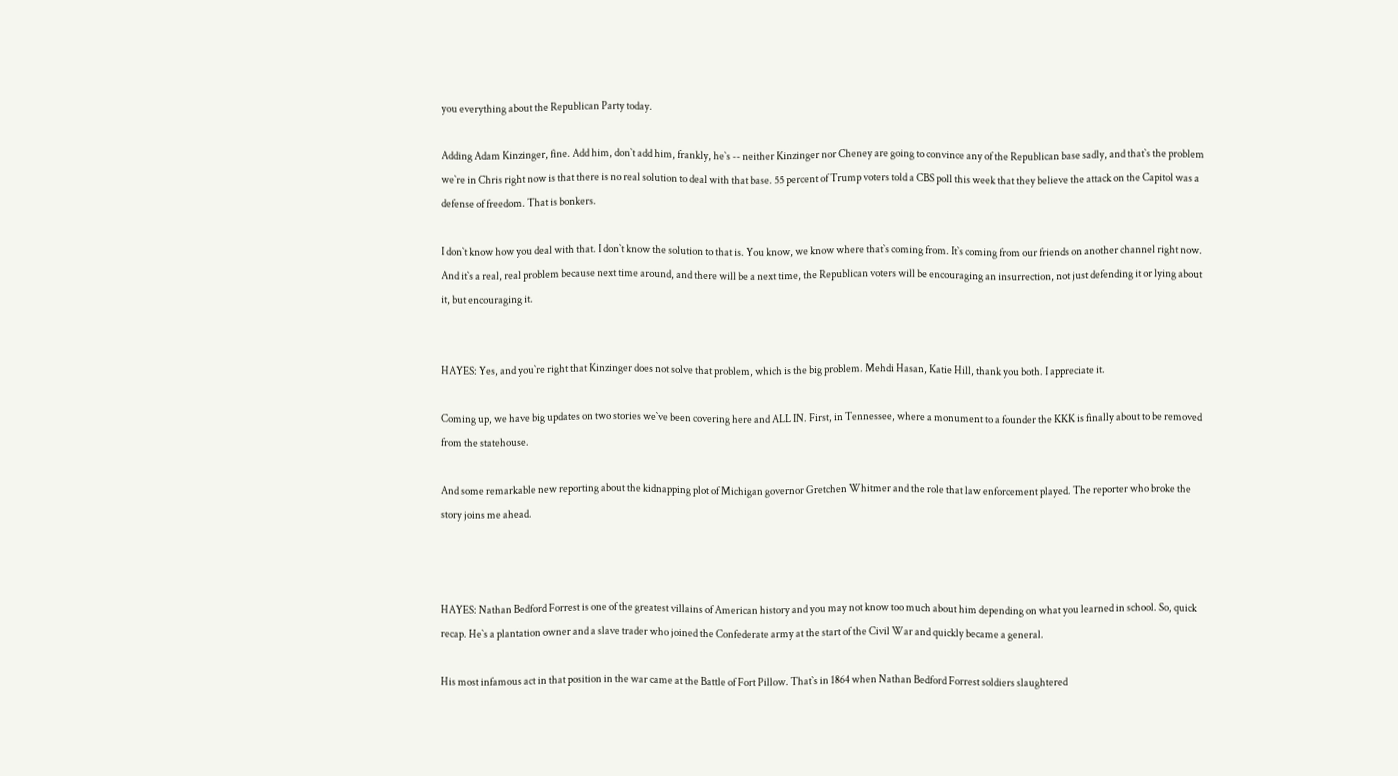you everything about the Republican Party today.

Adding Adam Kinzinger, fine. Add him, don`t add him, frankly, he`s -- neither Kinzinger nor Cheney are going to convince any of the Republican base sadly, and that`s the problem we`re in Chris right now is that there is no real solution to deal with that base. 55 percent of Trump voters told a CBS poll this week that they believe the attack on the Capitol was a defense of freedom. That is bonkers.

I don`t know how you deal with that. I don`t know the solution to that is. You know, we know where that`s coming from. It`s coming from our friends on another channel right now. And it`s a real, real problem because next time around, and there will be a next time, the Republican voters will be encouraging an insurrection, not just defending it or lying about it, but encouraging it.


HAYES: Yes, and you`re right that Kinzinger does not solve that problem, which is the big problem. Mehdi Hasan, Katie Hill, thank you both. I appreciate it.

Coming up, we have big updates on two stories we`ve been covering here and ALL IN. First, in Tennessee, where a monument to a founder the KKK is finally about to be removed from the statehouse.

And some remarkable new reporting about the kidnapping plot of Michigan governor Gretchen Whitmer and the role that law enforcement played. The reporter who broke the story joins me ahead.



HAYES: Nathan Bedford Forrest is one of the greatest villains of American history and you may not know too much about him depending on what you learned in school. So, quick recap. He`s a plantation owner and a slave trader who joined the Confederate army at the start of the Civil War and quickly became a general.

His most infamous act in that position in the war came at the Battle of Fort Pillow. That`s in 1864 when Nathan Bedford Forrest soldiers slaughtered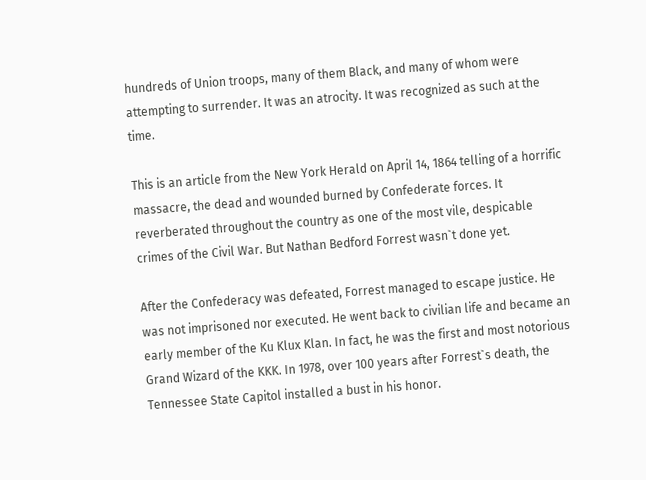hundreds of Union troops, many of them Black, and many of whom were attempting to surrender. It was an atrocity. It was recognized as such at the time.

This is an article from the New York Herald on April 14, 1864 telling of a horrific massacre, the dead and wounded burned by Confederate forces. It reverberated throughout the country as one of the most vile, despicable crimes of the Civil War. But Nathan Bedford Forrest wasn`t done yet.

After the Confederacy was defeated, Forrest managed to escape justice. He was not imprisoned nor executed. He went back to civilian life and became an early member of the Ku Klux Klan. In fact, he was the first and most notorious Grand Wizard of the KKK. In 1978, over 100 years after Forrest`s death, the Tennessee State Capitol installed a bust in his honor.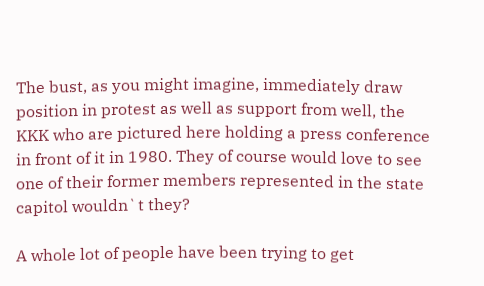The bust, as you might imagine, immediately draw position in protest as well as support from well, the KKK who are pictured here holding a press conference in front of it in 1980. They of course would love to see one of their former members represented in the state capitol wouldn`t they?

A whole lot of people have been trying to get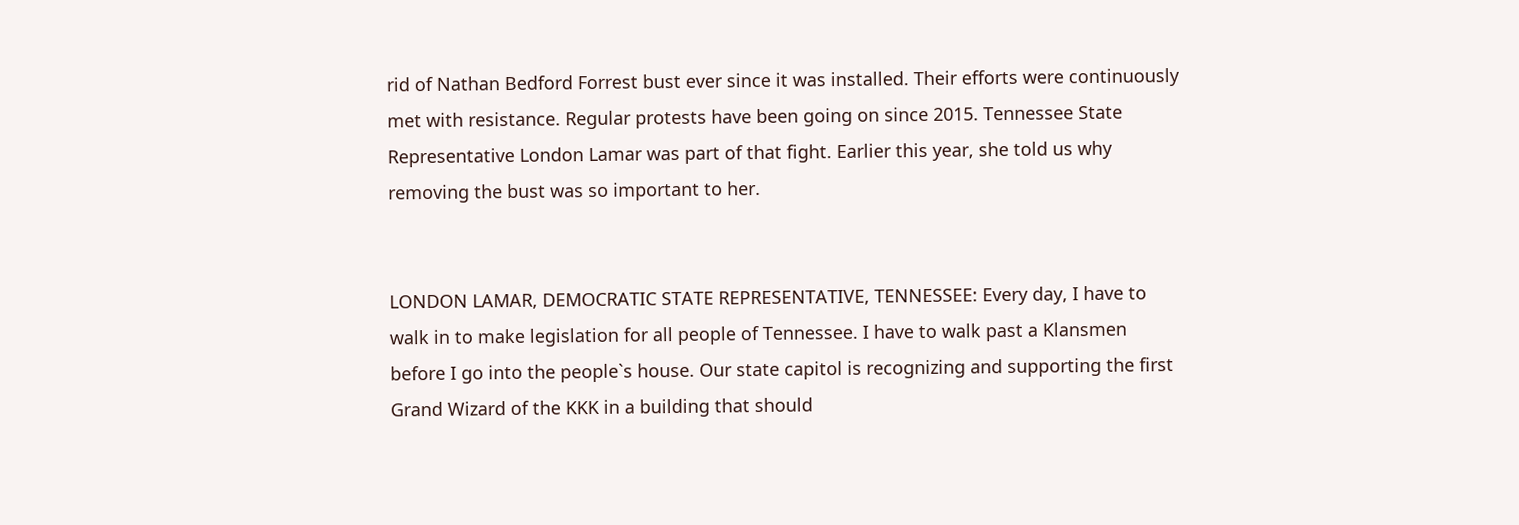rid of Nathan Bedford Forrest bust ever since it was installed. Their efforts were continuously met with resistance. Regular protests have been going on since 2015. Tennessee State Representative London Lamar was part of that fight. Earlier this year, she told us why removing the bust was so important to her.


LONDON LAMAR, DEMOCRATIC STATE REPRESENTATIVE, TENNESSEE: Every day, I have to walk in to make legislation for all people of Tennessee. I have to walk past a Klansmen before I go into the people`s house. Our state capitol is recognizing and supporting the first Grand Wizard of the KKK in a building that should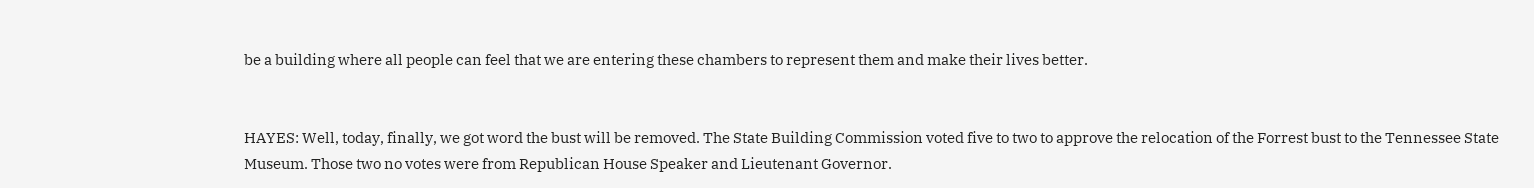be a building where all people can feel that we are entering these chambers to represent them and make their lives better.


HAYES: Well, today, finally, we got word the bust will be removed. The State Building Commission voted five to two to approve the relocation of the Forrest bust to the Tennessee State Museum. Those two no votes were from Republican House Speaker and Lieutenant Governor.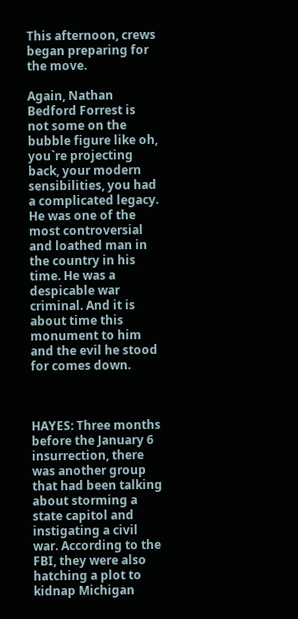This afternoon, crews began preparing for the move.

Again, Nathan Bedford Forrest is not some on the bubble figure like oh, you`re projecting back, your modern sensibilities, you had a complicated legacy. He was one of the most controversial and loathed man in the country in his time. He was a despicable war criminal. And it is about time this monument to him and the evil he stood for comes down.



HAYES: Three months before the January 6 insurrection, there was another group that had been talking about storming a state capitol and instigating a civil war. According to the FBI, they were also hatching a plot to kidnap Michigan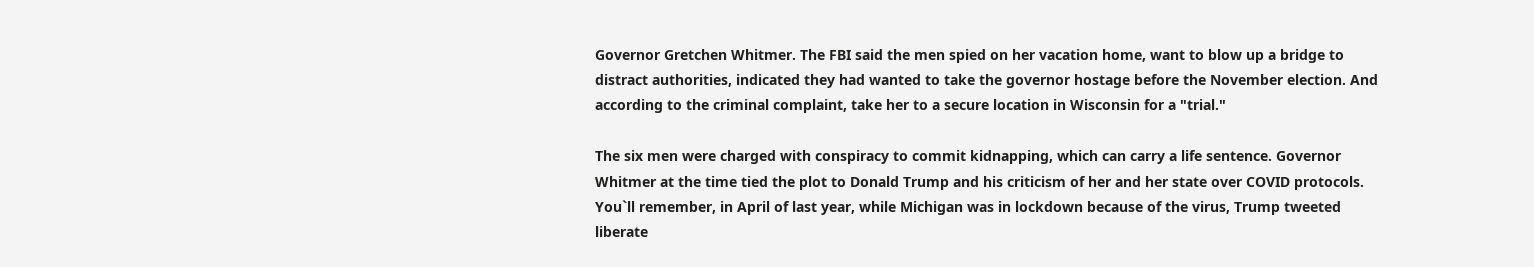Governor Gretchen Whitmer. The FBI said the men spied on her vacation home, want to blow up a bridge to distract authorities, indicated they had wanted to take the governor hostage before the November election. And according to the criminal complaint, take her to a secure location in Wisconsin for a "trial."

The six men were charged with conspiracy to commit kidnapping, which can carry a life sentence. Governor Whitmer at the time tied the plot to Donald Trump and his criticism of her and her state over COVID protocols. You`ll remember, in April of last year, while Michigan was in lockdown because of the virus, Trump tweeted liberate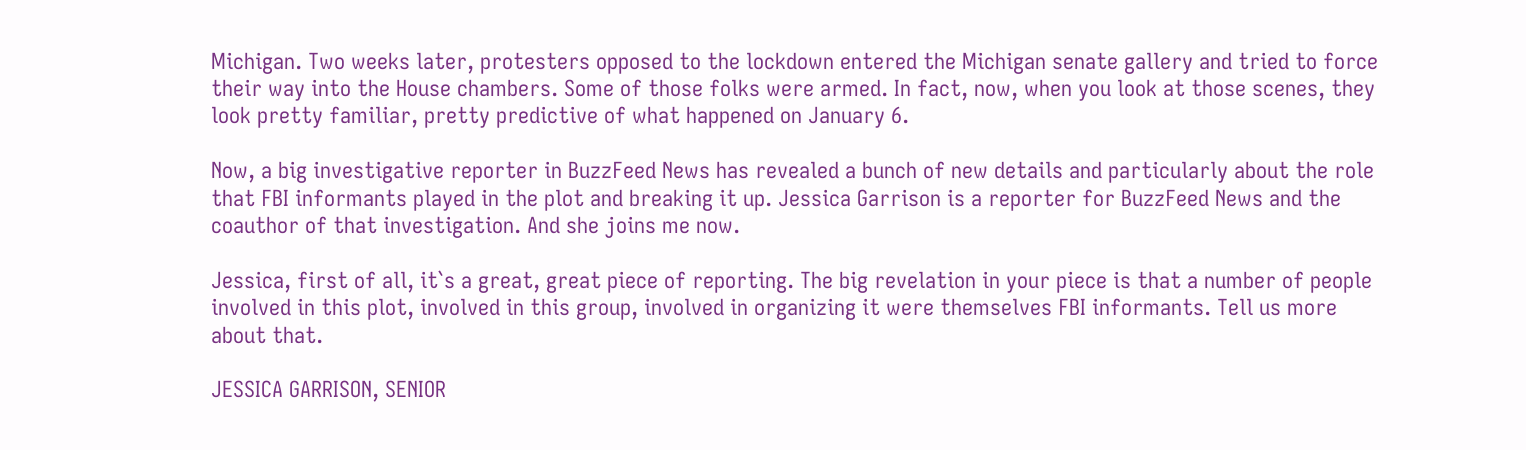Michigan. Two weeks later, protesters opposed to the lockdown entered the Michigan senate gallery and tried to force their way into the House chambers. Some of those folks were armed. In fact, now, when you look at those scenes, they look pretty familiar, pretty predictive of what happened on January 6.

Now, a big investigative reporter in BuzzFeed News has revealed a bunch of new details and particularly about the role that FBI informants played in the plot and breaking it up. Jessica Garrison is a reporter for BuzzFeed News and the coauthor of that investigation. And she joins me now.

Jessica, first of all, it`s a great, great piece of reporting. The big revelation in your piece is that a number of people involved in this plot, involved in this group, involved in organizing it were themselves FBI informants. Tell us more about that.

JESSICA GARRISON, SENIOR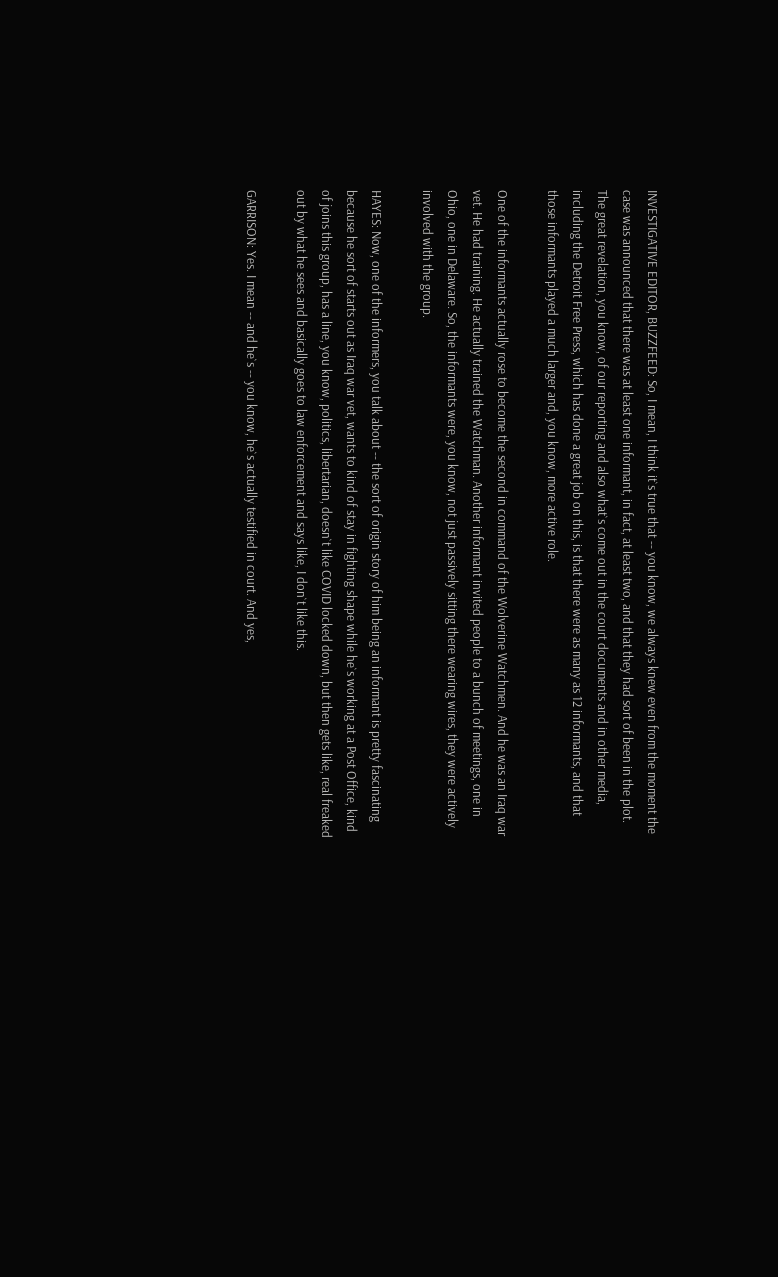INVESTIGATIVE EDITOR, BUZZFEED: So, I mean, I think it`s true that -- you know, we always knew even from the moment the case was announced that there was at least one informant, in fact, at least two, and that they had sort of been in the plot. The great revelation, you know, of our reporting and also what`s come out in the court documents and in other media, including the Detroit Free Press, which has done a great job on this, is that there were as many as 12 informants, and that those informants played a much larger and, you know, more active role.

One of the informants actually rose to become the second in command of the Wolverine Watchmen. And he was an Iraq war vet. He had training. He actually trained the Watchman. Another informant invited people to a bunch of meetings, one in Ohio, one in Delaware. So, the informants were, you know, not just passively sitting there wearing wires, they were actively involved with the group.

HAYES: Now, one of the informers, you talk about -- the sort of origin story of him being an informant is pretty fascinating because he sort of starts out as Iraq war vet, wants to kind of stay in fighting shape while he`s working at a Post Office, kind of joins this group, has a line, you know, politics, libertarian, doesn`t like COVID locked down, but then gets like, real freaked out by what he sees and basically goes to law enforcement and says like, I don`t like this.

GARRISON: Yes. I mean -- and he`s -- you know, he`s actually testified in court. And yes,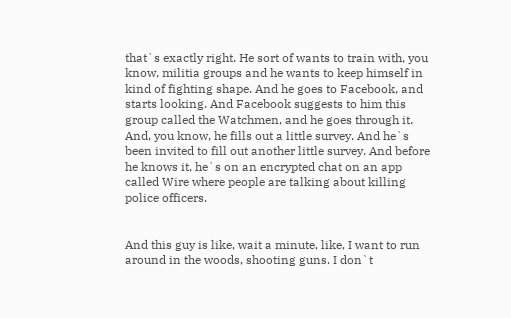that`s exactly right. He sort of wants to train with, you know, militia groups and he wants to keep himself in kind of fighting shape. And he goes to Facebook, and starts looking. And Facebook suggests to him this group called the Watchmen, and he goes through it. And, you know, he fills out a little survey. And he`s been invited to fill out another little survey. And before he knows it, he`s on an encrypted chat on an app called Wire where people are talking about killing police officers.


And this guy is like, wait a minute, like, I want to run around in the woods, shooting guns. I don`t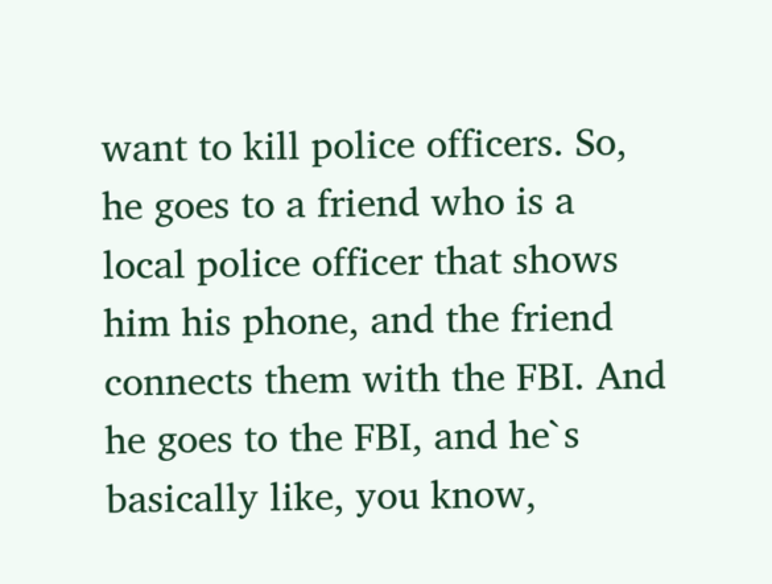want to kill police officers. So, he goes to a friend who is a local police officer that shows him his phone, and the friend connects them with the FBI. And he goes to the FBI, and he`s basically like, you know,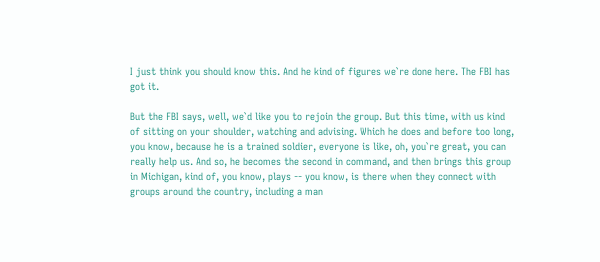I just think you should know this. And he kind of figures we`re done here. The FBI has got it.

But the FBI says, well, we`d like you to rejoin the group. But this time, with us kind of sitting on your shoulder, watching and advising. Which he does and before too long, you know, because he is a trained soldier, everyone is like, oh, you`re great, you can really help us. And so, he becomes the second in command, and then brings this group in Michigan, kind of, you know, plays -- you know, is there when they connect with groups around the country, including a man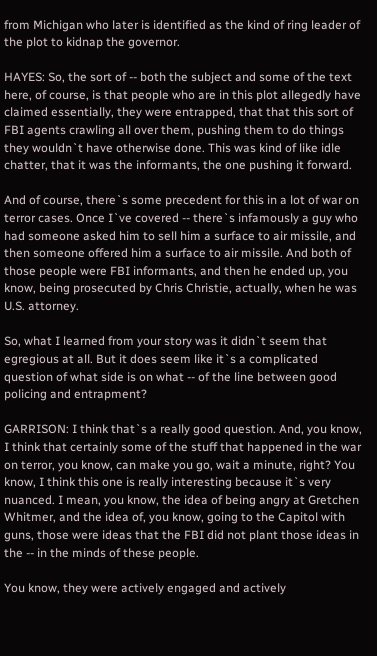from Michigan who later is identified as the kind of ring leader of the plot to kidnap the governor.

HAYES: So, the sort of -- both the subject and some of the text here, of course, is that people who are in this plot allegedly have claimed essentially, they were entrapped, that that this sort of FBI agents crawling all over them, pushing them to do things they wouldn`t have otherwise done. This was kind of like idle chatter, that it was the informants, the one pushing it forward.

And of course, there`s some precedent for this in a lot of war on terror cases. Once I`ve covered -- there`s infamously a guy who had someone asked him to sell him a surface to air missile, and then someone offered him a surface to air missile. And both of those people were FBI informants, and then he ended up, you know, being prosecuted by Chris Christie, actually, when he was U.S. attorney.

So, what I learned from your story was it didn`t seem that egregious at all. But it does seem like it`s a complicated question of what side is on what -- of the line between good policing and entrapment?

GARRISON: I think that`s a really good question. And, you know, I think that certainly some of the stuff that happened in the war on terror, you know, can make you go, wait a minute, right? You know, I think this one is really interesting because it`s very nuanced. I mean, you know, the idea of being angry at Gretchen Whitmer, and the idea of, you know, going to the Capitol with guns, those were ideas that the FBI did not plant those ideas in the -- in the minds of these people.

You know, they were actively engaged and actively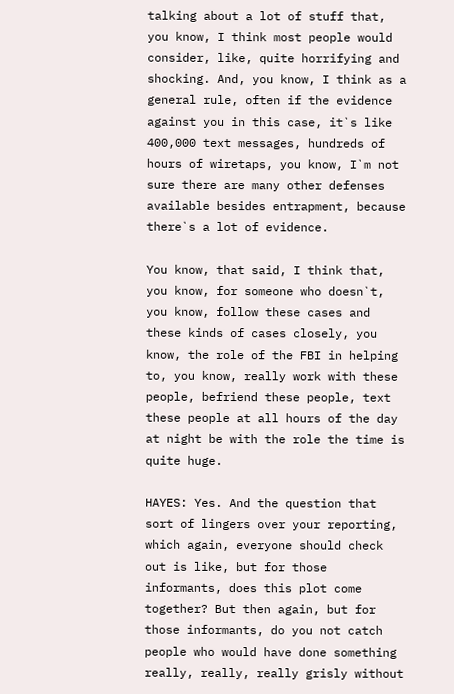talking about a lot of stuff that, you know, I think most people would consider, like, quite horrifying and shocking. And, you know, I think as a general rule, often if the evidence against you in this case, it`s like 400,000 text messages, hundreds of hours of wiretaps, you know, I`m not sure there are many other defenses available besides entrapment, because there`s a lot of evidence.

You know, that said, I think that, you know, for someone who doesn`t, you know, follow these cases and these kinds of cases closely, you know, the role of the FBI in helping to, you know, really work with these people, befriend these people, text these people at all hours of the day at night be with the role the time is quite huge.

HAYES: Yes. And the question that sort of lingers over your reporting, which again, everyone should check out is like, but for those informants, does this plot come together? But then again, but for those informants, do you not catch people who would have done something really, really, really grisly without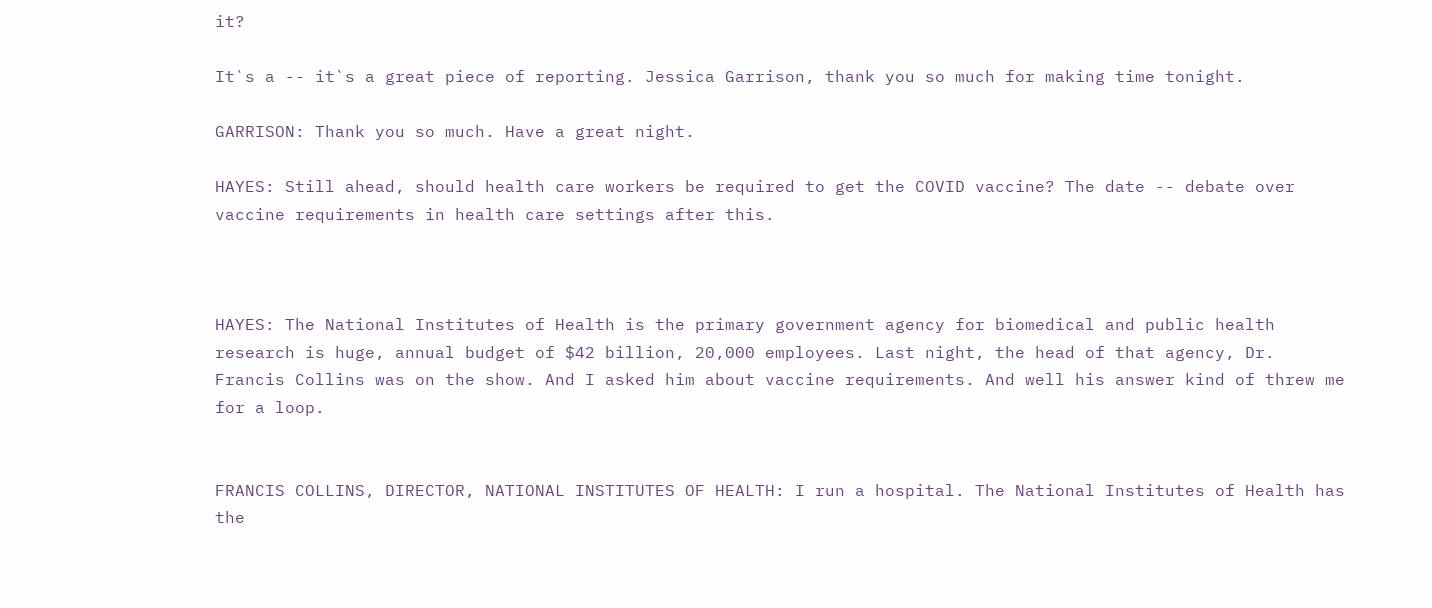it?

It`s a -- it`s a great piece of reporting. Jessica Garrison, thank you so much for making time tonight.

GARRISON: Thank you so much. Have a great night.

HAYES: Still ahead, should health care workers be required to get the COVID vaccine? The date -- debate over vaccine requirements in health care settings after this.



HAYES: The National Institutes of Health is the primary government agency for biomedical and public health research is huge, annual budget of $42 billion, 20,000 employees. Last night, the head of that agency, Dr. Francis Collins was on the show. And I asked him about vaccine requirements. And well his answer kind of threw me for a loop.


FRANCIS COLLINS, DIRECTOR, NATIONAL INSTITUTES OF HEALTH: I run a hospital. The National Institutes of Health has the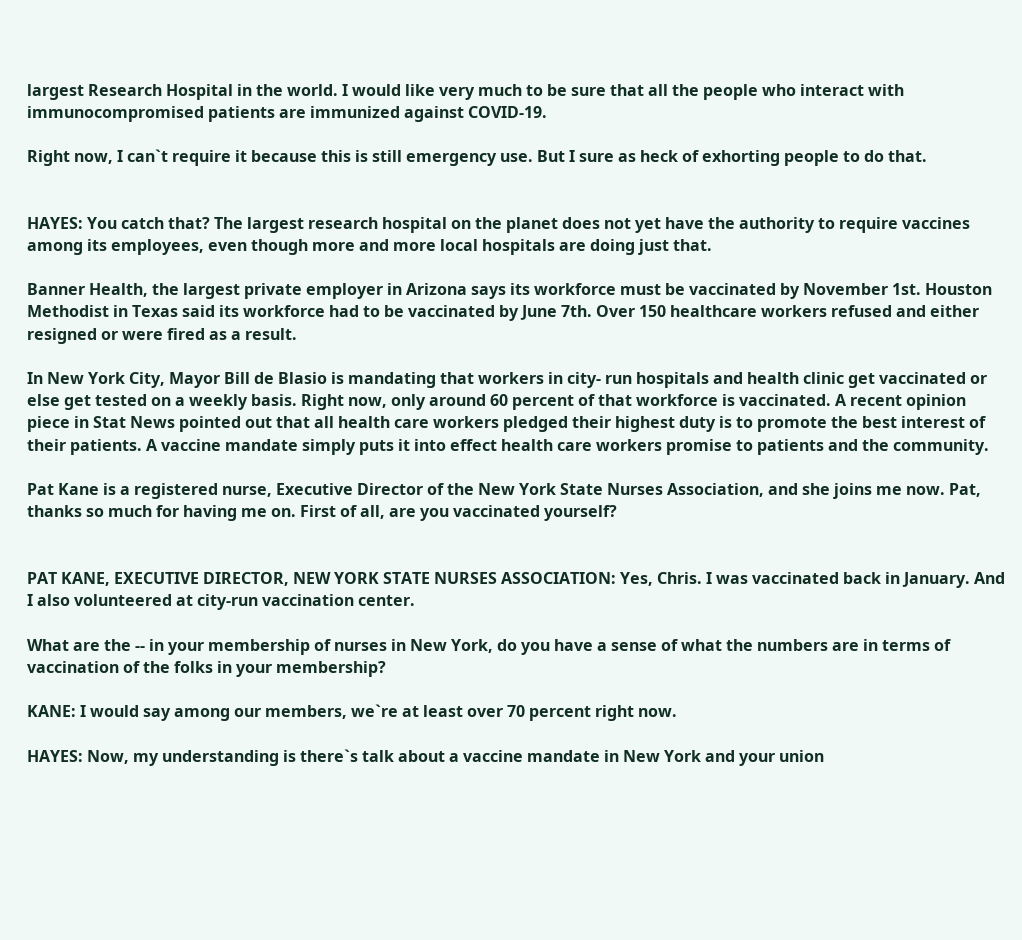largest Research Hospital in the world. I would like very much to be sure that all the people who interact with immunocompromised patients are immunized against COVID-19.

Right now, I can`t require it because this is still emergency use. But I sure as heck of exhorting people to do that.


HAYES: You catch that? The largest research hospital on the planet does not yet have the authority to require vaccines among its employees, even though more and more local hospitals are doing just that.

Banner Health, the largest private employer in Arizona says its workforce must be vaccinated by November 1st. Houston Methodist in Texas said its workforce had to be vaccinated by June 7th. Over 150 healthcare workers refused and either resigned or were fired as a result.

In New York City, Mayor Bill de Blasio is mandating that workers in city- run hospitals and health clinic get vaccinated or else get tested on a weekly basis. Right now, only around 60 percent of that workforce is vaccinated. A recent opinion piece in Stat News pointed out that all health care workers pledged their highest duty is to promote the best interest of their patients. A vaccine mandate simply puts it into effect health care workers promise to patients and the community.

Pat Kane is a registered nurse, Executive Director of the New York State Nurses Association, and she joins me now. Pat, thanks so much for having me on. First of all, are you vaccinated yourself?


PAT KANE, EXECUTIVE DIRECTOR, NEW YORK STATE NURSES ASSOCIATION: Yes, Chris. I was vaccinated back in January. And I also volunteered at city-run vaccination center.

What are the -- in your membership of nurses in New York, do you have a sense of what the numbers are in terms of vaccination of the folks in your membership?

KANE: I would say among our members, we`re at least over 70 percent right now.

HAYES: Now, my understanding is there`s talk about a vaccine mandate in New York and your union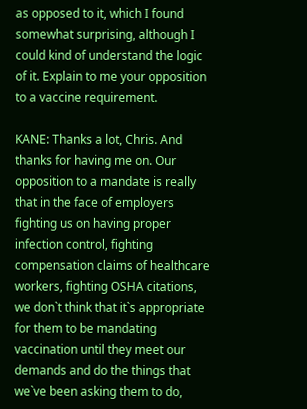as opposed to it, which I found somewhat surprising, although I could kind of understand the logic of it. Explain to me your opposition to a vaccine requirement.

KANE: Thanks a lot, Chris. And thanks for having me on. Our opposition to a mandate is really that in the face of employers fighting us on having proper infection control, fighting compensation claims of healthcare workers, fighting OSHA citations, we don`t think that it`s appropriate for them to be mandating vaccination until they meet our demands and do the things that we`ve been asking them to do,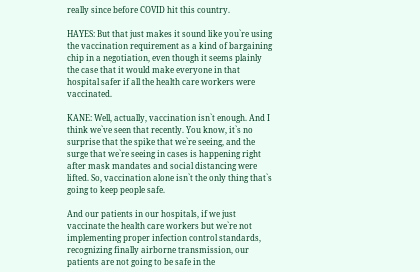really since before COVID hit this country.

HAYES: But that just makes it sound like you`re using the vaccination requirement as a kind of bargaining chip in a negotiation, even though it seems plainly the case that it would make everyone in that hospital safer if all the health care workers were vaccinated.

KANE: Well, actually, vaccination isn`t enough. And I think we`ve seen that recently. You know, it`s no surprise that the spike that we`re seeing, and the surge that we`re seeing in cases is happening right after mask mandates and social distancing were lifted. So, vaccination alone isn`t the only thing that`s going to keep people safe.

And our patients in our hospitals, if we just vaccinate the health care workers but we`re not implementing proper infection control standards, recognizing finally airborne transmission, our patients are not going to be safe in the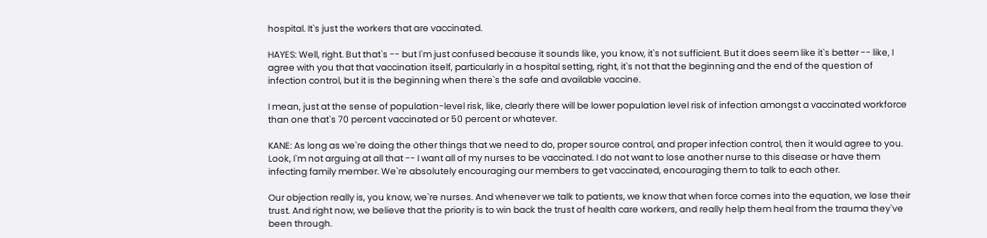hospital. It`s just the workers that are vaccinated.

HAYES: Well, right. But that`s -- but I`m just confused because it sounds like, you know, it`s not sufficient. But it does seem like it`s better -- like, I agree with you that that vaccination itself, particularly in a hospital setting, right, it`s not that the beginning and the end of the question of infection control, but it is the beginning when there`s the safe and available vaccine.

I mean, just at the sense of population-level risk, like, clearly there will be lower population level risk of infection amongst a vaccinated workforce than one that`s 70 percent vaccinated or 50 percent or whatever.

KANE: As long as we`re doing the other things that we need to do, proper source control, and proper infection control, then it would agree to you. Look, I`m not arguing at all that -- I want all of my nurses to be vaccinated. I do not want to lose another nurse to this disease or have them infecting family member. We`re absolutely encouraging our members to get vaccinated, encouraging them to talk to each other.

Our objection really is, you know, we`re nurses. And whenever we talk to patients, we know that when force comes into the equation, we lose their trust. And right now, we believe that the priority is to win back the trust of health care workers, and really help them heal from the trauma they`ve been through.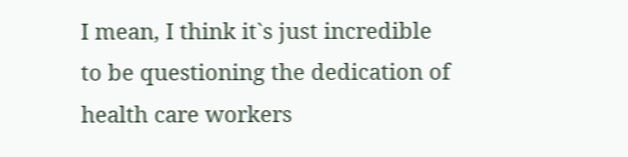I mean, I think it`s just incredible to be questioning the dedication of health care workers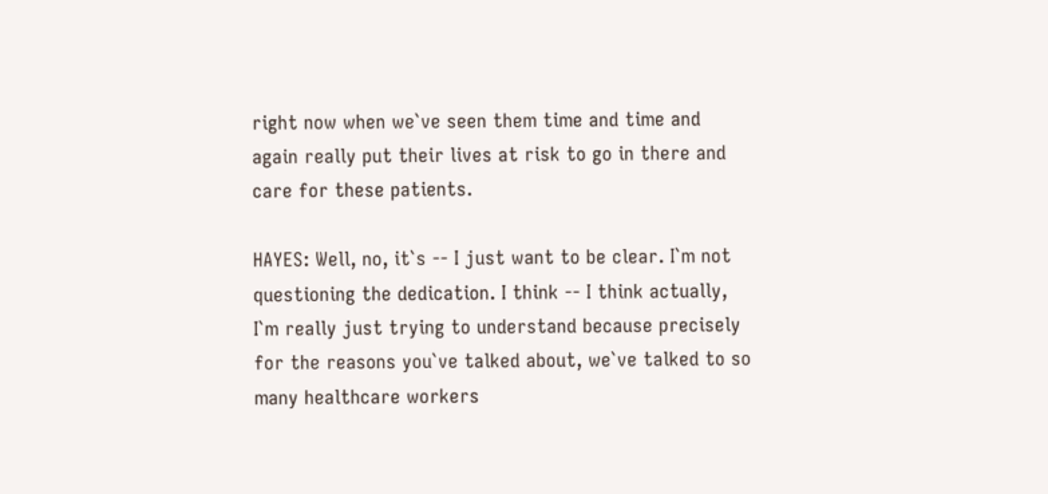right now when we`ve seen them time and time and again really put their lives at risk to go in there and care for these patients.

HAYES: Well, no, it`s -- I just want to be clear. I`m not questioning the dedication. I think -- I think actually, I`m really just trying to understand because precisely for the reasons you`ve talked about, we`ve talked to so many healthcare workers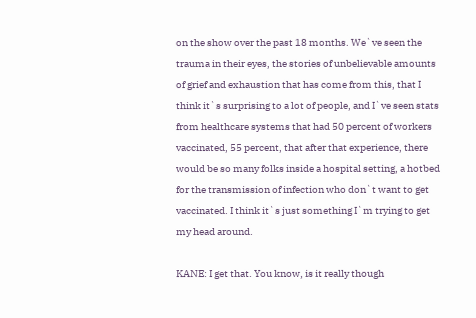on the show over the past 18 months. We`ve seen the trauma in their eyes, the stories of unbelievable amounts of grief and exhaustion that has come from this, that I think it`s surprising to a lot of people, and I`ve seen stats from healthcare systems that had 50 percent of workers vaccinated, 55 percent, that after that experience, there would be so many folks inside a hospital setting, a hotbed for the transmission of infection who don`t want to get vaccinated. I think it`s just something I`m trying to get my head around.

KANE: I get that. You know, is it really though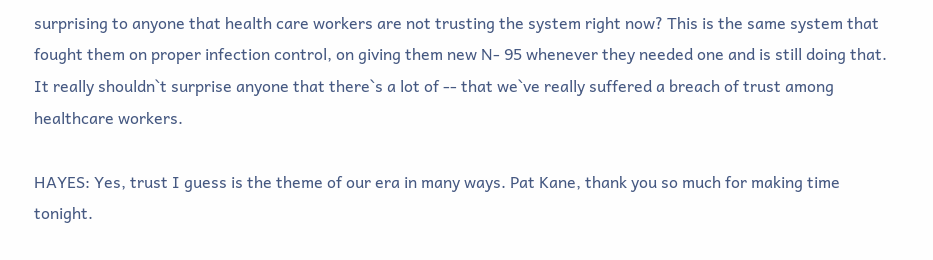surprising to anyone that health care workers are not trusting the system right now? This is the same system that fought them on proper infection control, on giving them new N- 95 whenever they needed one and is still doing that. It really shouldn`t surprise anyone that there`s a lot of -- that we`ve really suffered a breach of trust among healthcare workers.

HAYES: Yes, trust I guess is the theme of our era in many ways. Pat Kane, thank you so much for making time tonight.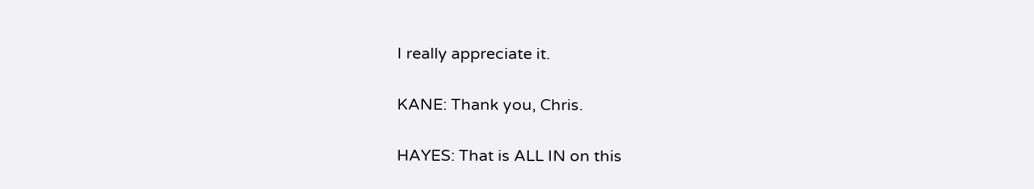I really appreciate it.

KANE: Thank you, Chris.

HAYES: That is ALL IN on this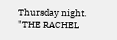Thursday night. "THE RACHEL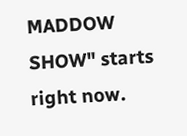MADDOW SHOW" starts right now.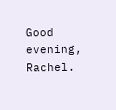Good evening, Rachel.